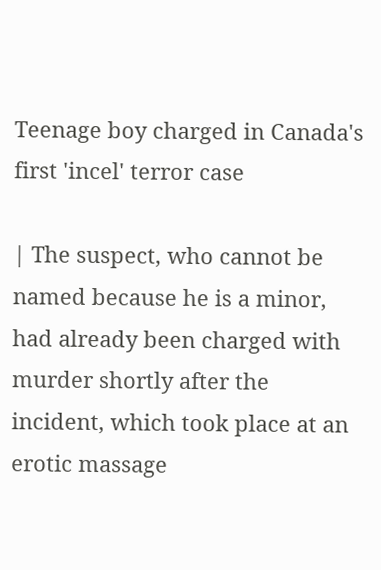Teenage boy charged in Canada's first 'incel' terror case

| The suspect, who cannot be named because he is a minor, had already been charged with murder shortly after the incident, which took place at an erotic massage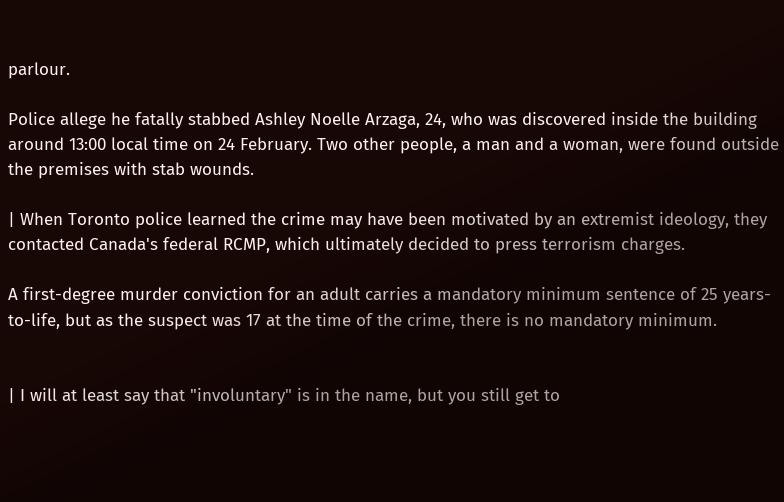parlour.

Police allege he fatally stabbed Ashley Noelle Arzaga, 24, who was discovered inside the building around 13:00 local time on 24 February. Two other people, a man and a woman, were found outside the premises with stab wounds.

| When Toronto police learned the crime may have been motivated by an extremist ideology, they contacted Canada's federal RCMP, which ultimately decided to press terrorism charges.

A first-degree murder conviction for an adult carries a mandatory minimum sentence of 25 years-to-life, but as the suspect was 17 at the time of the crime, there is no mandatory minimum.


| I will at least say that "involuntary" is in the name, but you still get to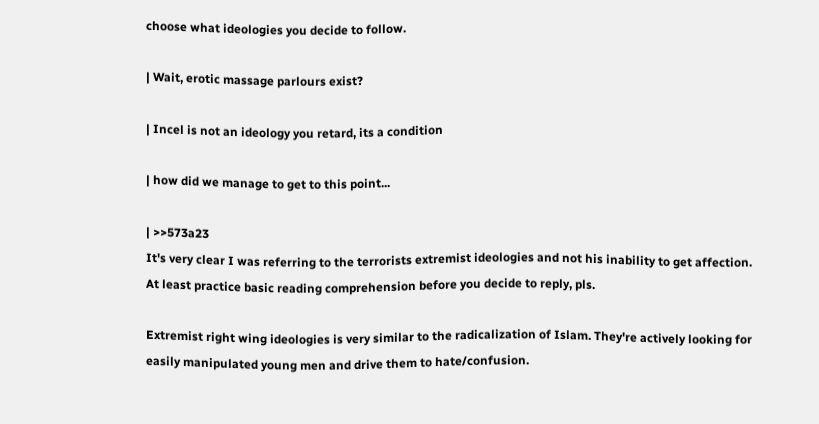choose what ideologies you decide to follow.

| Wait, erotic massage parlours exist?

| Incel is not an ideology you retard, its a condition

| how did we manage to get to this point...

| >>573a23
It's very clear I was referring to the terrorists extremist ideologies and not his inability to get affection. At least practice basic reading comprehension before you decide to reply, pls.

Extremist right wing ideologies is very similar to the radicalization of Islam. They're actively looking for easily manipulated young men and drive them to hate/confusion.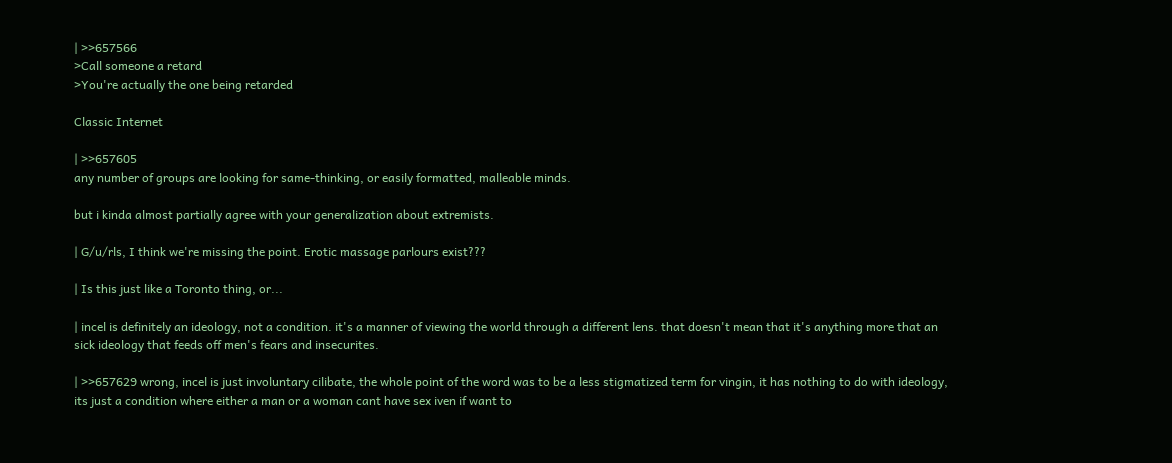| >>657566
>Call someone a retard
>You're actually the one being retarded

Classic Internet

| >>657605
any number of groups are looking for same-thinking, or easily formatted, malleable minds.

but i kinda almost partially agree with your generalization about extremists.

| G/u/rls, I think we're missing the point. Erotic massage parlours exist???

| Is this just like a Toronto thing, or...

| incel is definitely an ideology, not a condition. it's a manner of viewing the world through a different lens. that doesn't mean that it's anything more that an sick ideology that feeds off men's fears and insecurites.

| >>657629 wrong, incel is just involuntary cilibate, the whole point of the word was to be a less stigmatized term for vingin, it has nothing to do with ideology, its just a condition where either a man or a woman cant have sex iven if want to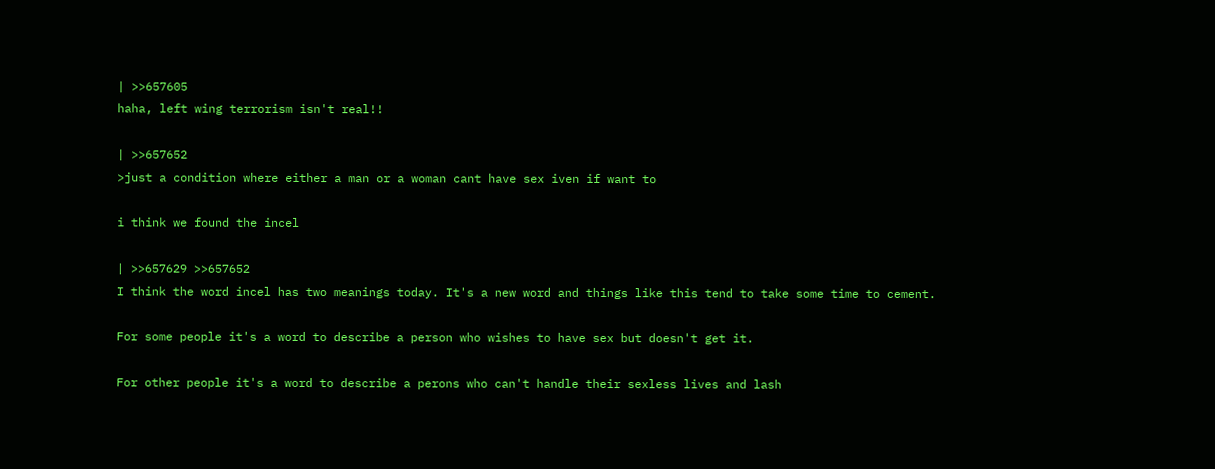| >>657605
haha, left wing terrorism isn't real!!

| >>657652
>just a condition where either a man or a woman cant have sex iven if want to

i think we found the incel

| >>657629 >>657652
I think the word incel has two meanings today. It's a new word and things like this tend to take some time to cement.

For some people it's a word to describe a person who wishes to have sex but doesn't get it.

For other people it's a word to describe a perons who can't handle their sexless lives and lash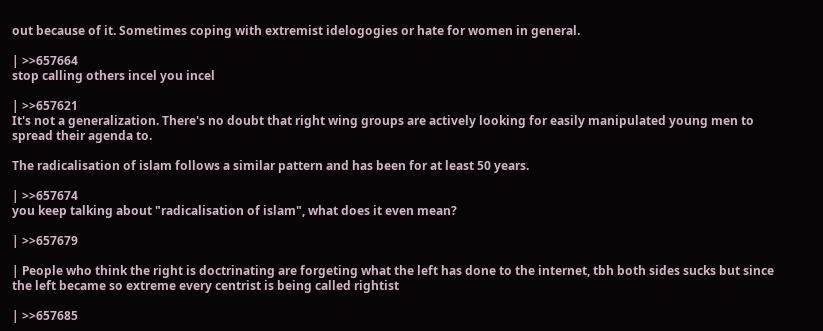out because of it. Sometimes coping with extremist idelogogies or hate for women in general.

| >>657664
stop calling others incel you incel

| >>657621
It's not a generalization. There's no doubt that right wing groups are actively looking for easily manipulated young men to spread their agenda to.

The radicalisation of islam follows a similar pattern and has been for at least 50 years.

| >>657674
you keep talking about "radicalisation of islam", what does it even mean?

| >>657679

| People who think the right is doctrinating are forgeting what the left has done to the internet, tbh both sides sucks but since the left became so extreme every centrist is being called rightist

| >>657685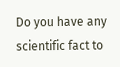Do you have any scientific fact to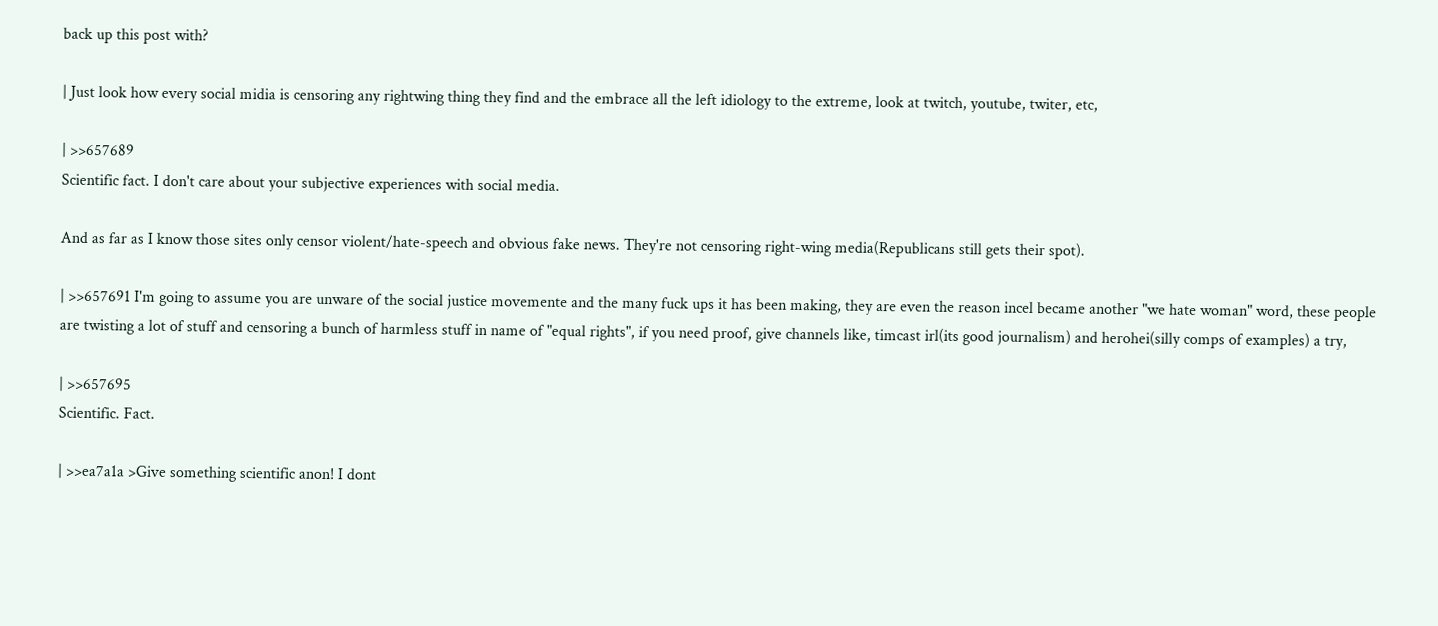back up this post with?

| Just look how every social midia is censoring any rightwing thing they find and the embrace all the left idiology to the extreme, look at twitch, youtube, twiter, etc,

| >>657689
Scientific fact. I don't care about your subjective experiences with social media.

And as far as I know those sites only censor violent/hate-speech and obvious fake news. They're not censoring right-wing media(Republicans still gets their spot).

| >>657691 I'm going to assume you are unware of the social justice movemente and the many fuck ups it has been making, they are even the reason incel became another "we hate woman" word, these people are twisting a lot of stuff and censoring a bunch of harmless stuff in name of "equal rights", if you need proof, give channels like, timcast irl(its good journalism) and herohei(silly comps of examples) a try,

| >>657695
Scientific. Fact.

| >>ea7a1a >Give something scientific anon! I dont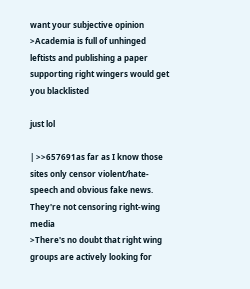want your subjective opinion
>Academia is full of unhinged leftists and publishing a paper supporting right wingers would get you blacklisted

just lol

| >>657691as far as I know those sites only censor violent/hate-speech and obvious fake news. They're not censoring right-wing media
>There's no doubt that right wing groups are actively looking for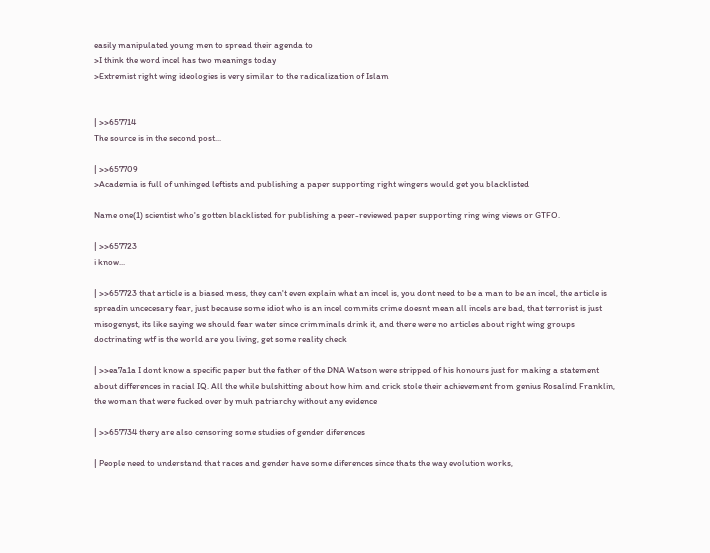easily manipulated young men to spread their agenda to
>I think the word incel has two meanings today
>Extremist right wing ideologies is very similar to the radicalization of Islam


| >>657714
The source is in the second post...

| >>657709
>Academia is full of unhinged leftists and publishing a paper supporting right wingers would get you blacklisted

Name one(1) scientist who's gotten blacklisted for publishing a peer-reviewed paper supporting ring wing views or GTFO.

| >>657723
i know...

| >>657723 that article is a biased mess, they can't even explain what an incel is, you dont need to be a man to be an incel, the article is spreadin uncecesary fear, just because some idiot who is an incel commits crime doesnt mean all incels are bad, that terrorist is just misogenyst, its like saying we should fear water since crimminals drink it, and there were no articles about right wing groups doctrinating wtf is the world are you living, get some reality check

| >>ea7a1a I dont know a specific paper but the father of the DNA Watson were stripped of his honours just for making a statement about differences in racial IQ. All the while bulshitting about how him and crick stole their achievement from genius Rosalind Franklin, the woman that were fucked over by muh patriarchy without any evidence

| >>657734 thery are also censoring some studies of gender diferences

| People need to understand that races and gender have some diferences since thats the way evolution works,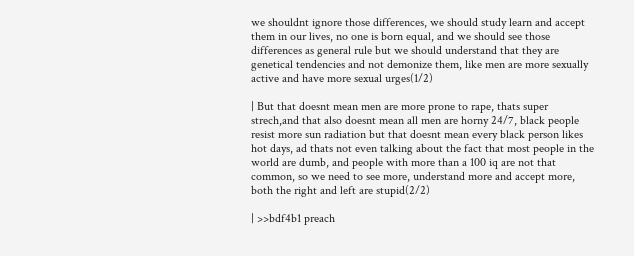we shouldnt ignore those differences, we should study learn and accept them in our lives, no one is born equal, and we should see those differences as general rule but we should understand that they are genetical tendencies and not demonize them, like men are more sexually active and have more sexual urges(1/2)

| But that doesnt mean men are more prone to rape, thats super strech,and that also doesnt mean all men are horny 24/7, black people resist more sun radiation but that doesnt mean every black person likes hot days, ad thats not even talking about the fact that most people in the world are dumb, and people with more than a 100 iq are not that common, so we need to see more, understand more and accept more, both the right and left are stupid(2/2)

| >>bdf4b1 preach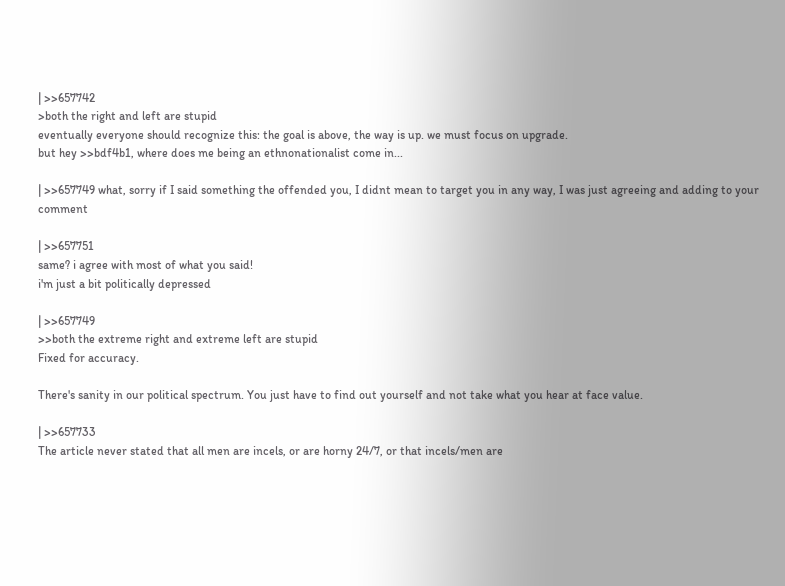| >>657742
>both the right and left are stupid
eventually everyone should recognize this: the goal is above, the way is up. we must focus on upgrade.
but hey >>bdf4b1, where does me being an ethnonationalist come in...

| >>657749 what, sorry if I said something the offended you, I didnt mean to target you in any way, I was just agreeing and adding to your comment

| >>657751
same? i agree with most of what you said!
i'm just a bit politically depressed

| >>657749
>>both the extreme right and extreme left are stupid
Fixed for accuracy.

There's sanity in our political spectrum. You just have to find out yourself and not take what you hear at face value.

| >>657733
The article never stated that all men are incels, or are horny 24/7, or that incels/men are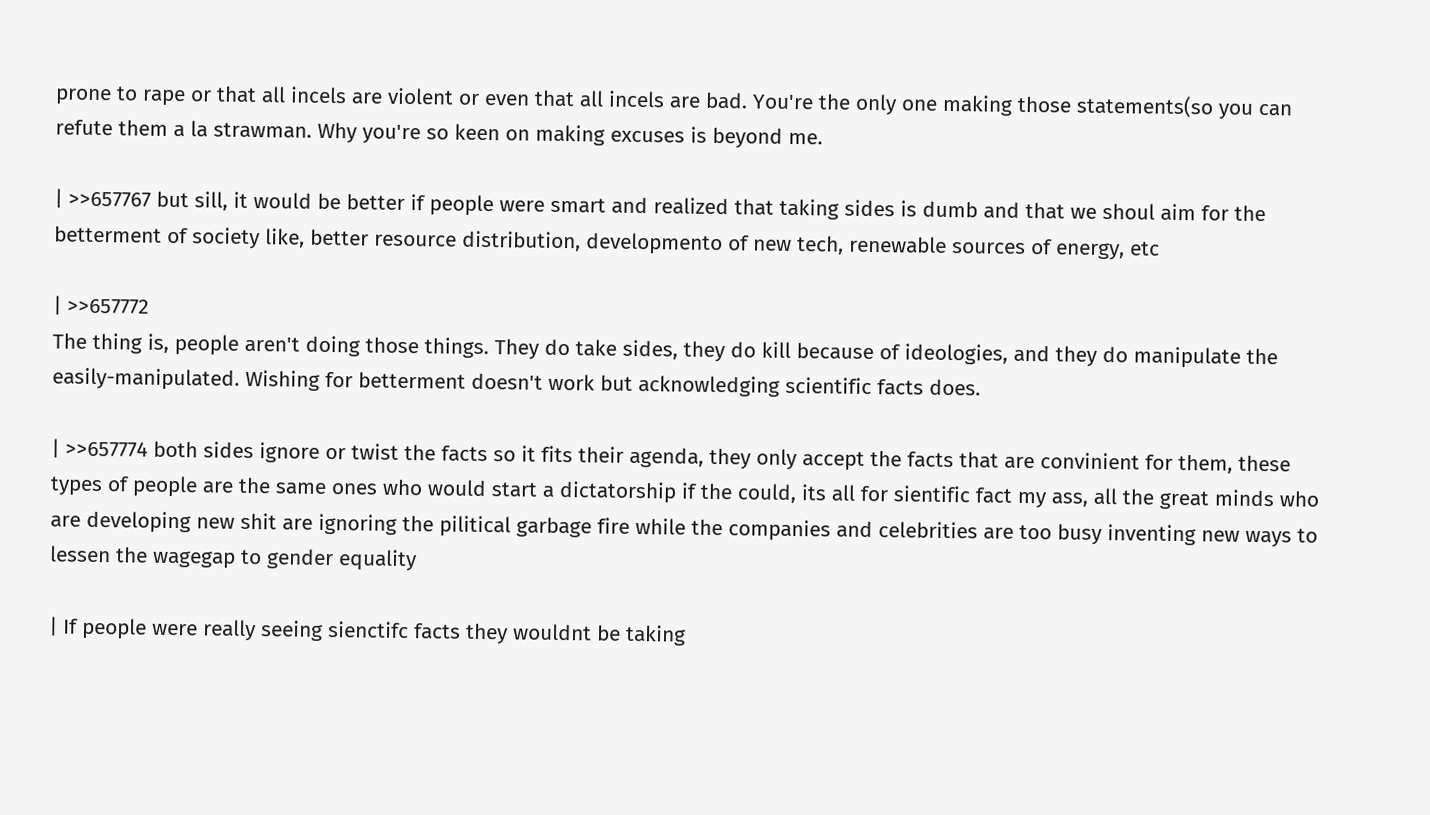prone to rape or that all incels are violent or even that all incels are bad. You're the only one making those statements(so you can refute them a la strawman. Why you're so keen on making excuses is beyond me.

| >>657767 but sill, it would be better if people were smart and realized that taking sides is dumb and that we shoul aim for the betterment of society like, better resource distribution, developmento of new tech, renewable sources of energy, etc

| >>657772
The thing is, people aren't doing those things. They do take sides, they do kill because of ideologies, and they do manipulate the easily-manipulated. Wishing for betterment doesn't work but acknowledging scientific facts does.

| >>657774 both sides ignore or twist the facts so it fits their agenda, they only accept the facts that are convinient for them, these types of people are the same ones who would start a dictatorship if the could, its all for sientific fact my ass, all the great minds who are developing new shit are ignoring the pilitical garbage fire while the companies and celebrities are too busy inventing new ways to lessen the wagegap to gender equality

| If people were really seeing sienctifc facts they wouldnt be taking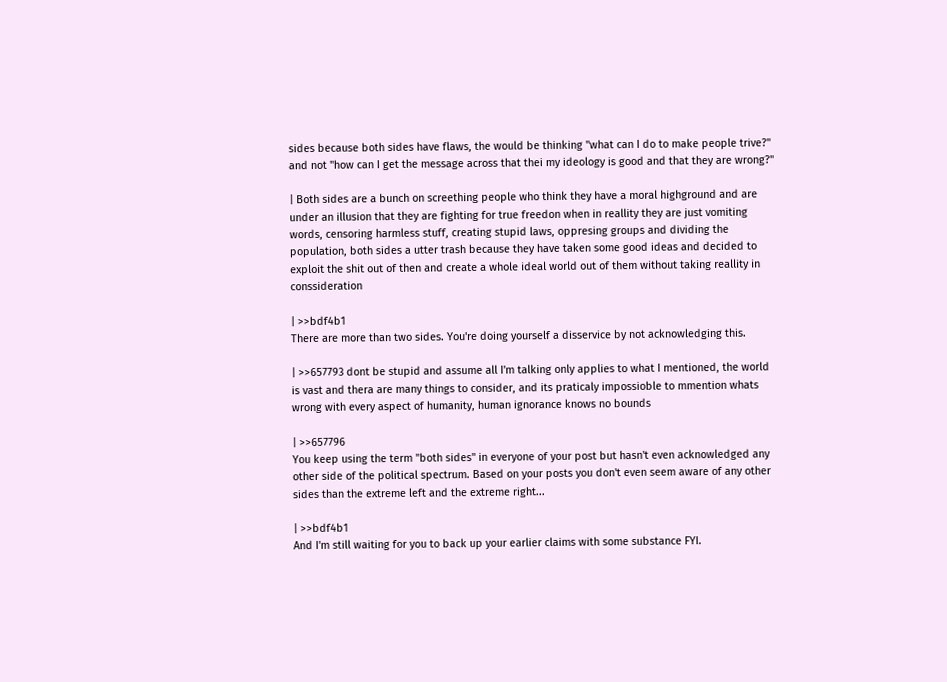sides because both sides have flaws, the would be thinking "what can I do to make people trive?" and not "how can I get the message across that thei my ideology is good and that they are wrong?"

| Both sides are a bunch on screething people who think they have a moral highground and are under an illusion that they are fighting for true freedon when in reallity they are just vomiting words, censoring harmless stuff, creating stupid laws, oppresing groups and dividing the population, both sides a utter trash because they have taken some good ideas and decided to exploit the shit out of then and create a whole ideal world out of them without taking reallity in conssideration

| >>bdf4b1
There are more than two sides. You're doing yourself a disservice by not acknowledging this.

| >>657793 dont be stupid and assume all I'm talking only applies to what I mentioned, the world is vast and thera are many things to consider, and its praticaly impossioble to mmention whats wrong with every aspect of humanity, human ignorance knows no bounds

| >>657796
You keep using the term "both sides" in everyone of your post but hasn't even acknowledged any other side of the political spectrum. Based on your posts you don't even seem aware of any other sides than the extreme left and the extreme right...

| >>bdf4b1
And I'm still waiting for you to back up your earlier claims with some substance FYI.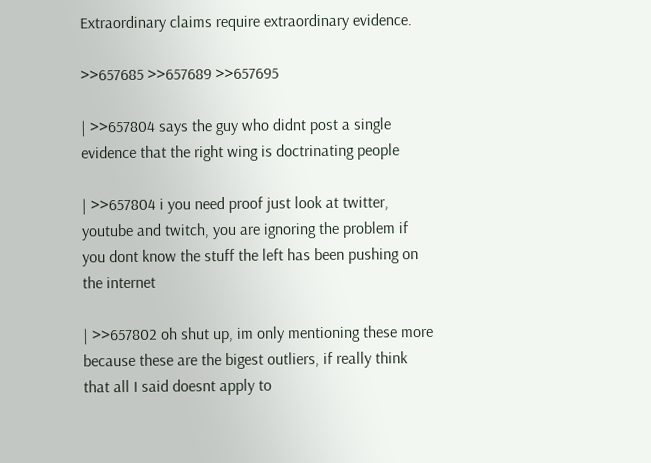Extraordinary claims require extraordinary evidence.

>>657685 >>657689 >>657695

| >>657804 says the guy who didnt post a single evidence that the right wing is doctrinating people

| >>657804 i you need proof just look at twitter, youtube and twitch, you are ignoring the problem if you dont know the stuff the left has been pushing on the internet

| >>657802 oh shut up, im only mentioning these more because these are the bigest outliers, if really think that all I said doesnt apply to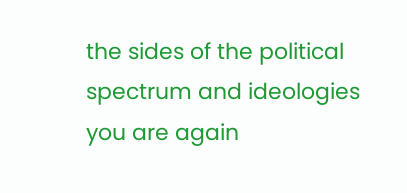the sides of the political spectrum and ideologies you are again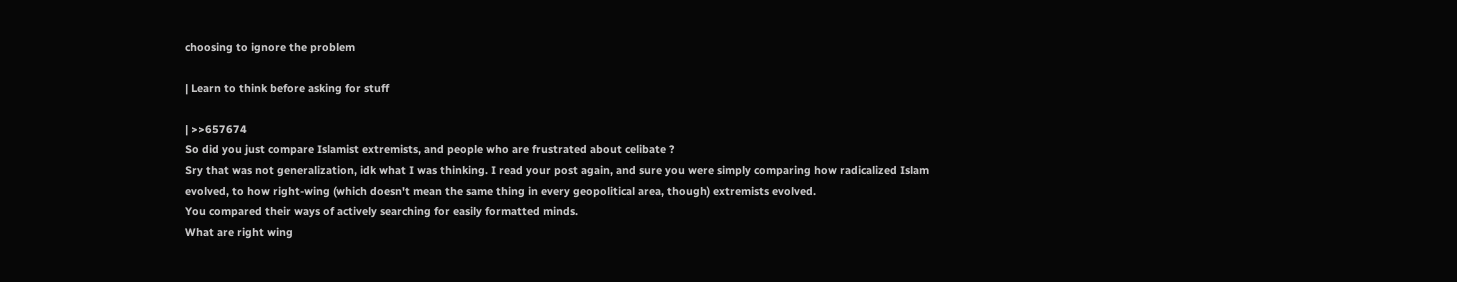choosing to ignore the problem

| Learn to think before asking for stuff

| >>657674
So did you just compare Islamist extremists, and people who are frustrated about celibate ?
Sry that was not generalization, idk what I was thinking. I read your post again, and sure you were simply comparing how radicalized Islam evolved, to how right-wing (which doesn't mean the same thing in every geopolitical area, though) extremists evolved.
You compared their ways of actively searching for easily formatted minds.
What are right wing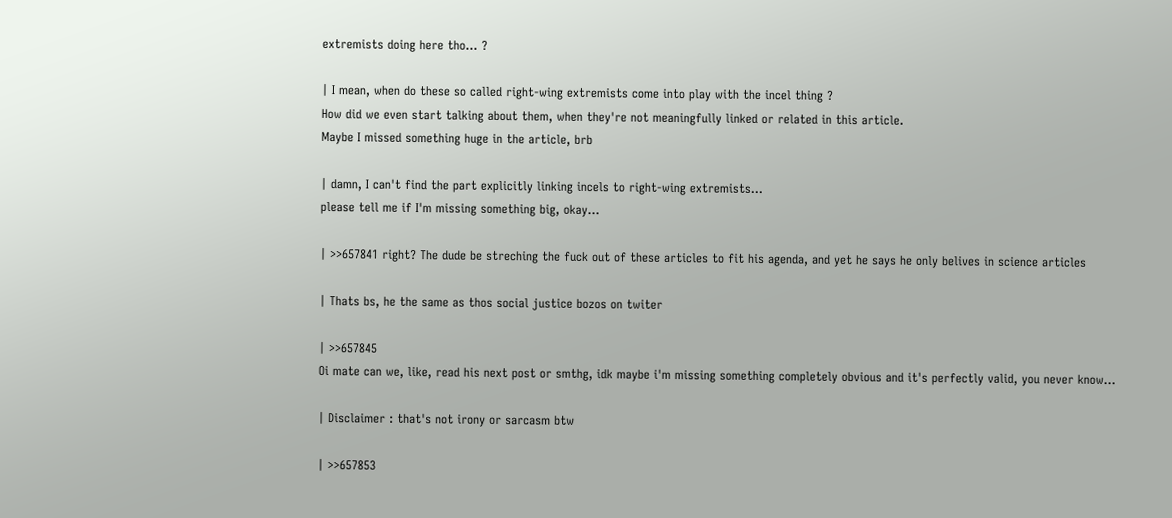extremists doing here tho... ?

| I mean, when do these so called right-wing extremists come into play with the incel thing ?
How did we even start talking about them, when they're not meaningfully linked or related in this article.
Maybe I missed something huge in the article, brb

| damn, I can't find the part explicitly linking incels to right-wing extremists...
please tell me if I'm missing something big, okay...

| >>657841 right? The dude be streching the fuck out of these articles to fit his agenda, and yet he says he only belives in science articles

| Thats bs, he the same as thos social justice bozos on twiter

| >>657845
Oi mate can we, like, read his next post or smthg, idk maybe i'm missing something completely obvious and it's perfectly valid, you never know...

| Disclaimer : that's not irony or sarcasm btw

| >>657853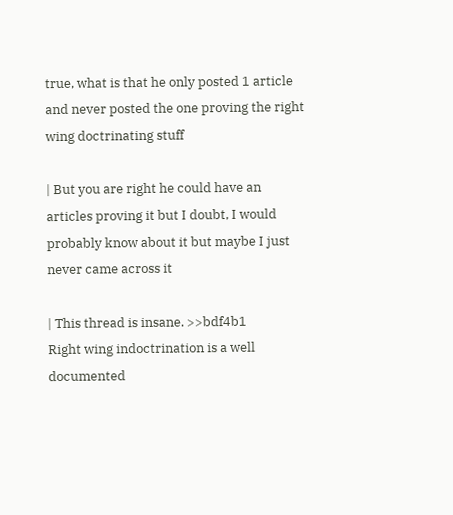true, what is that he only posted 1 article and never posted the one proving the right wing doctrinating stuff

| But you are right he could have an articles proving it but I doubt, I would probably know about it but maybe I just never came across it

| This thread is insane. >>bdf4b1
Right wing indoctrination is a well documented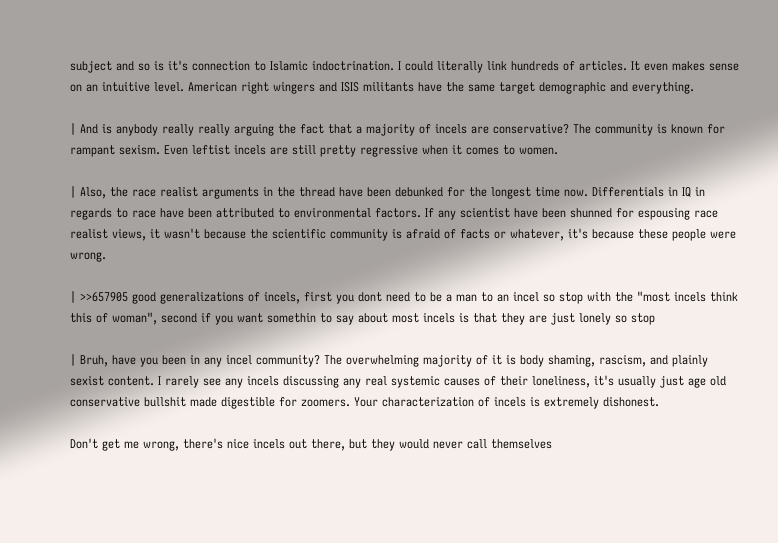subject and so is it's connection to Islamic indoctrination. I could literally link hundreds of articles. It even makes sense on an intuitive level. American right wingers and ISIS militants have the same target demographic and everything.

| And is anybody really really arguing the fact that a majority of incels are conservative? The community is known for rampant sexism. Even leftist incels are still pretty regressive when it comes to women.

| Also, the race realist arguments in the thread have been debunked for the longest time now. Differentials in IQ in regards to race have been attributed to environmental factors. If any scientist have been shunned for espousing race realist views, it wasn't because the scientific community is afraid of facts or whatever, it's because these people were wrong.

| >>657905 good generalizations of incels, first you dont need to be a man to an incel so stop with the "most incels think this of woman", second if you want somethin to say about most incels is that they are just lonely so stop

| Bruh, have you been in any incel community? The overwhelming majority of it is body shaming, rascism, and plainly sexist content. I rarely see any incels discussing any real systemic causes of their loneliness, it's usually just age old conservative bullshit made digestible for zoomers. Your characterization of incels is extremely dishonest.

Don't get me wrong, there's nice incels out there, but they would never call themselves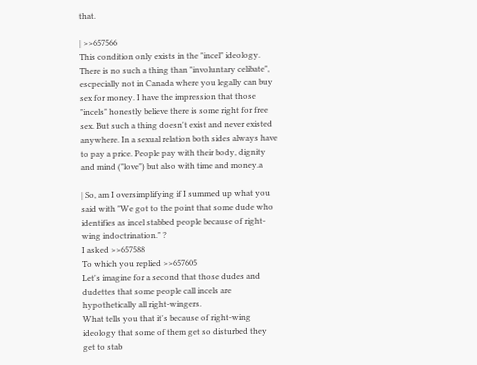that.

| >>657566
This condition only exists in the "incel" ideology.
There is no such a thing than "involuntary celibate", escpecially not in Canada where you legally can buy sex for money. I have the impression that those "incels" honestly believe there is some right for free sex. But such a thing doesn't exist and never existed anywhere. In a sexual relation both sides always have to pay a price. People pay with their body, dignity and mind ("love") but also with time and money.a

| So, am I oversimplifying if I summed up what you said with "We got to the point that some dude who identifies as incel stabbed people because of right-wing indoctrination." ?
I asked >>657588
To which you replied >>657605
Let's imagine for a second that those dudes and dudettes that some people call incels are hypothetically all right-wingers.
What tells you that it's because of right-wing ideology that some of them get so disturbed they get to stab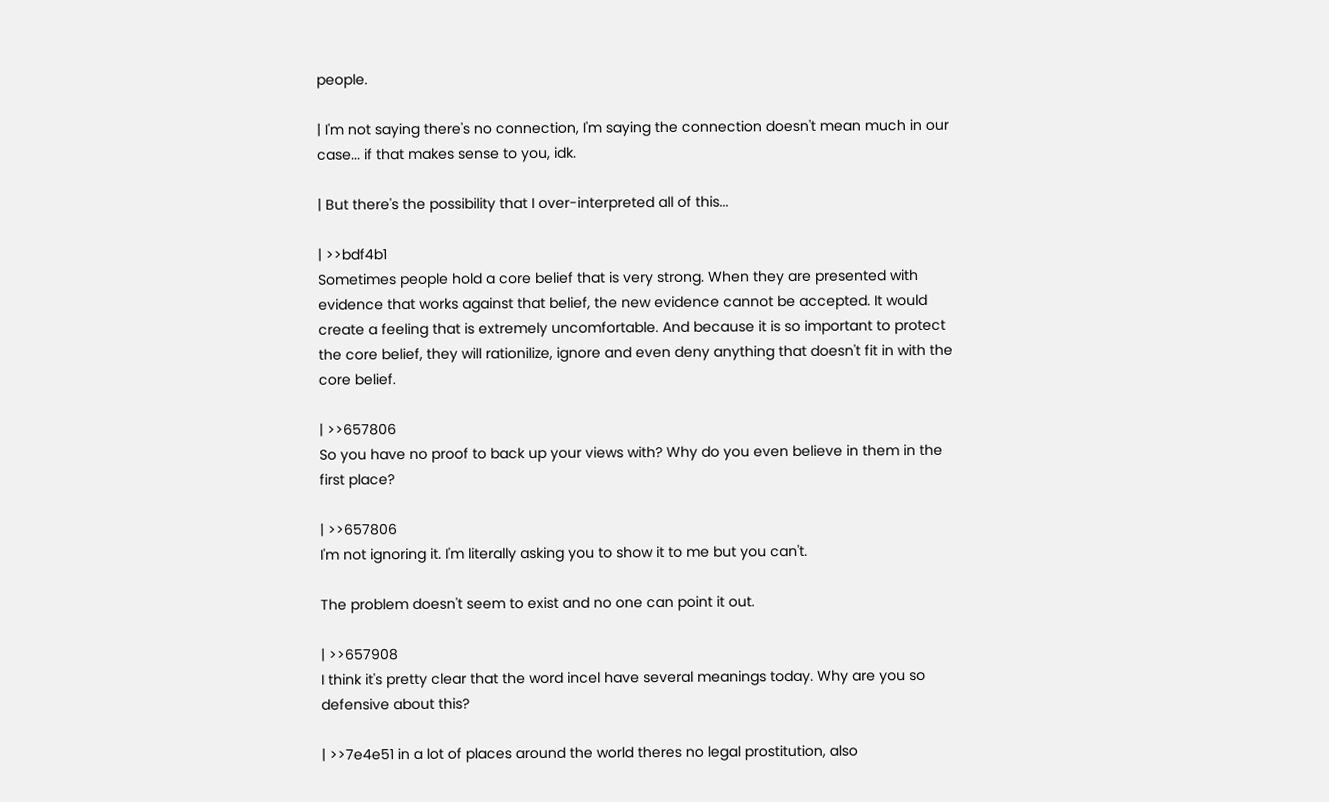people.

| I'm not saying there's no connection, I'm saying the connection doesn't mean much in our case... if that makes sense to you, idk.

| But there's the possibility that I over-interpreted all of this...

| >>bdf4b1
Sometimes people hold a core belief that is very strong. When they are presented with evidence that works against that belief, the new evidence cannot be accepted. It would create a feeling that is extremely uncomfortable. And because it is so important to protect the core belief, they will rationilize, ignore and even deny anything that doesn't fit in with the core belief.

| >>657806
So you have no proof to back up your views with? Why do you even believe in them in the first place?

| >>657806
I'm not ignoring it. I'm literally asking you to show it to me but you can't.

The problem doesn't seem to exist and no one can point it out.

| >>657908
I think it's pretty clear that the word incel have several meanings today. Why are you so defensive about this?

| >>7e4e51 in a lot of places around the world theres no legal prostitution, also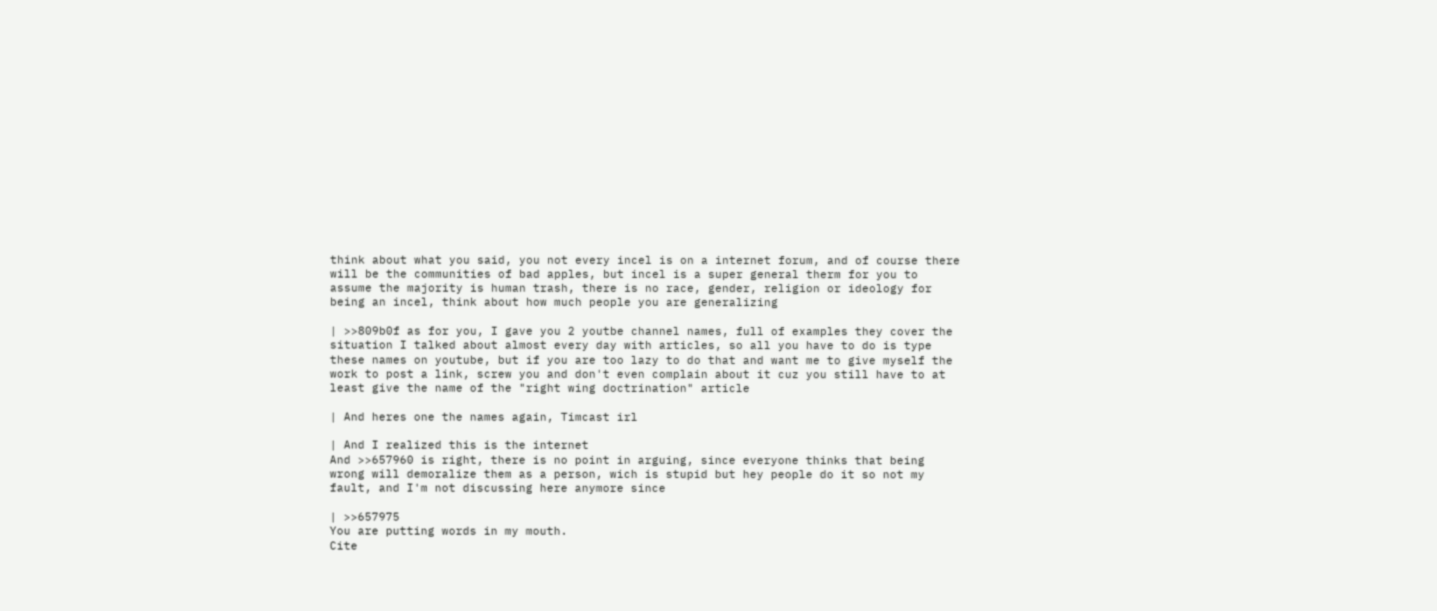think about what you said, you not every incel is on a internet forum, and of course there will be the communities of bad apples, but incel is a super general therm for you to assume the majority is human trash, there is no race, gender, religion or ideology for being an incel, think about how much people you are generalizing

| >>809b0f as for you, I gave you 2 youtbe channel names, full of examples they cover the situation I talked about almost every day with articles, so all you have to do is type these names on youtube, but if you are too lazy to do that and want me to give myself the work to post a link, screw you and don't even complain about it cuz you still have to at least give the name of the "right wing doctrination" article

| And heres one the names again, Timcast irl

| And I realized this is the internet
And >>657960 is right, there is no point in arguing, since everyone thinks that being wrong will demoralize them as a person, wich is stupid but hey people do it so not my fault, and I'm not discussing here anymore since

| >>657975
You are putting words in my mouth.
Cite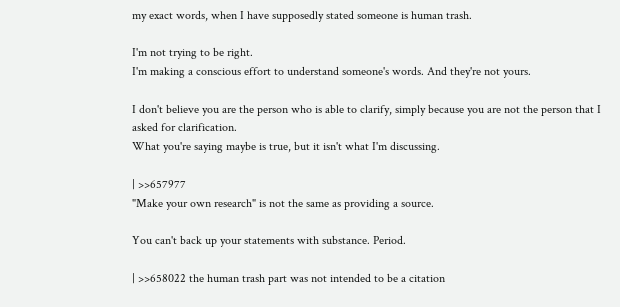my exact words, when I have supposedly stated someone is human trash.

I'm not trying to be right.
I'm making a conscious effort to understand someone's words. And they're not yours.

I don't believe you are the person who is able to clarify, simply because you are not the person that I asked for clarification.
What you're saying maybe is true, but it isn't what I'm discussing.

| >>657977
"Make your own research" is not the same as providing a source.

You can't back up your statements with substance. Period.

| >>658022 the human trash part was not intended to be a citation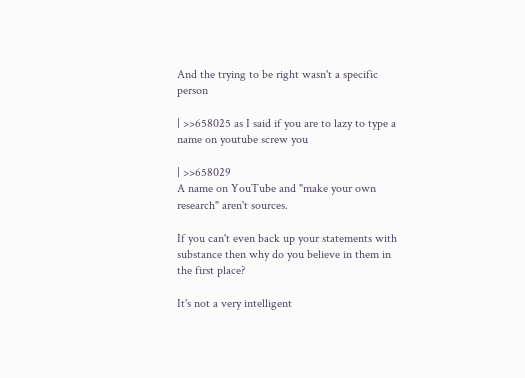And the trying to be right wasn't a specific person

| >>658025 as I said if you are to lazy to type a name on youtube screw you

| >>658029
A name on YouTube and "make your own research" aren't sources.

If you can't even back up your statements with substance then why do you believe in them in the first place?

It's not a very intelligent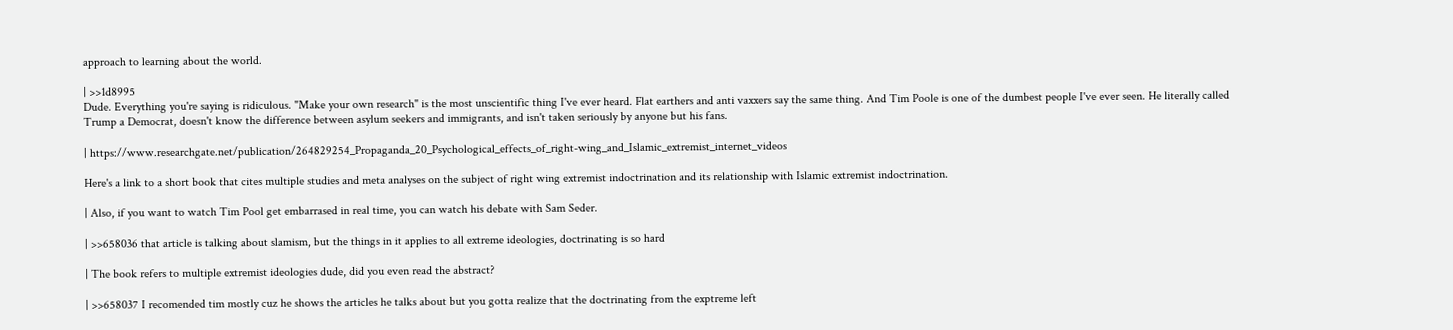approach to learning about the world.

| >>1d8995
Dude. Everything you're saying is ridiculous. "Make your own research" is the most unscientific thing I've ever heard. Flat earthers and anti vaxxers say the same thing. And Tim Poole is one of the dumbest people I've ever seen. He literally called Trump a Democrat, doesn't know the difference between asylum seekers and immigrants, and isn't taken seriously by anyone but his fans.

| https://www.researchgate.net/publication/264829254_Propaganda_20_Psychological_effects_of_right-wing_and_Islamic_extremist_internet_videos

Here's a link to a short book that cites multiple studies and meta analyses on the subject of right wing extremist indoctrination and its relationship with Islamic extremist indoctrination.

| Also, if you want to watch Tim Pool get embarrased in real time, you can watch his debate with Sam Seder.

| >>658036 that article is talking about slamism, but the things in it applies to all extreme ideologies, doctrinating is so hard

| The book refers to multiple extremist ideologies dude, did you even read the abstract?

| >>658037 I recomended tim mostly cuz he shows the articles he talks about but you gotta realize that the doctrinating from the exptreme left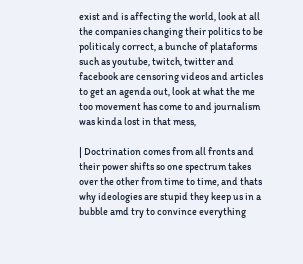exist and is affecting the world, look at all the companies changing their politics to be politicaly correct, a bunche of plataforms such as youtube, twitch, twitter and facebook are censoring videos and articles to get an agenda out, look at what the me too movement has come to and journalism was kinda lost in that mess,

| Doctrination comes from all fronts and their power shifts so one spectrum takes over the other from time to time, and thats why ideologies are stupid they keep us in a bubble amd try to convince everything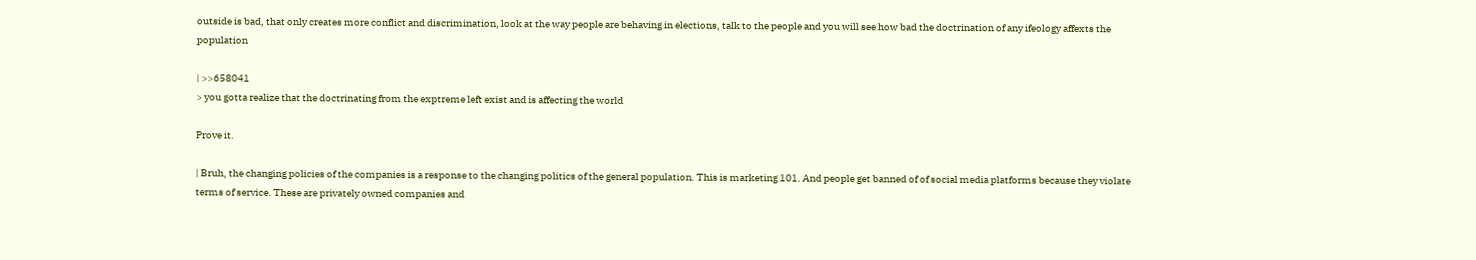outside is bad, that only creates more conflict and discrimination, look at the way people are behaving in elections, talk to the people and you will see how bad the doctrination of any ifeology affexts the population

| >>658041
> you gotta realize that the doctrinating from the exptreme left exist and is affecting the world

Prove it.

| Bruh, the changing policies of the companies is a response to the changing politics of the general population. This is marketing 101. And people get banned of of social media platforms because they violate terms of service. These are privately owned companies and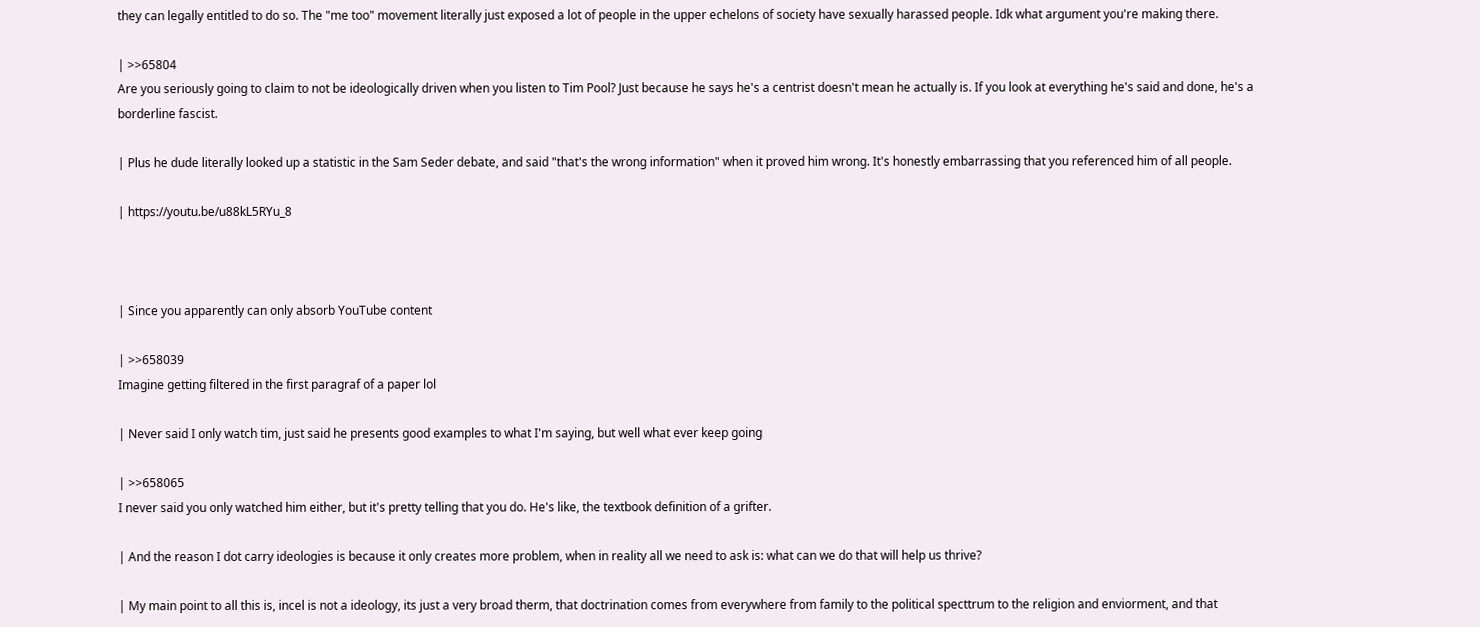they can legally entitled to do so. The "me too" movement literally just exposed a lot of people in the upper echelons of society have sexually harassed people. Idk what argument you're making there.

| >>65804
Are you seriously going to claim to not be ideologically driven when you listen to Tim Pool? Just because he says he's a centrist doesn't mean he actually is. If you look at everything he's said and done, he's a borderline fascist.

| Plus he dude literally looked up a statistic in the Sam Seder debate, and said "that's the wrong information" when it proved him wrong. It's honestly embarrassing that you referenced him of all people.

| https://youtu.be/u88kL5RYu_8



| Since you apparently can only absorb YouTube content

| >>658039
Imagine getting filtered in the first paragraf of a paper lol

| Never said I only watch tim, just said he presents good examples to what I'm saying, but well what ever keep going

| >>658065
I never said you only watched him either, but it's pretty telling that you do. He's like, the textbook definition of a grifter.

| And the reason I dot carry ideologies is because it only creates more problem, when in reality all we need to ask is: what can we do that will help us thrive?

| My main point to all this is, incel is not a ideology, its just a very broad therm, that doctrination comes from everywhere from family to the political specttrum to the religion and enviorment, and that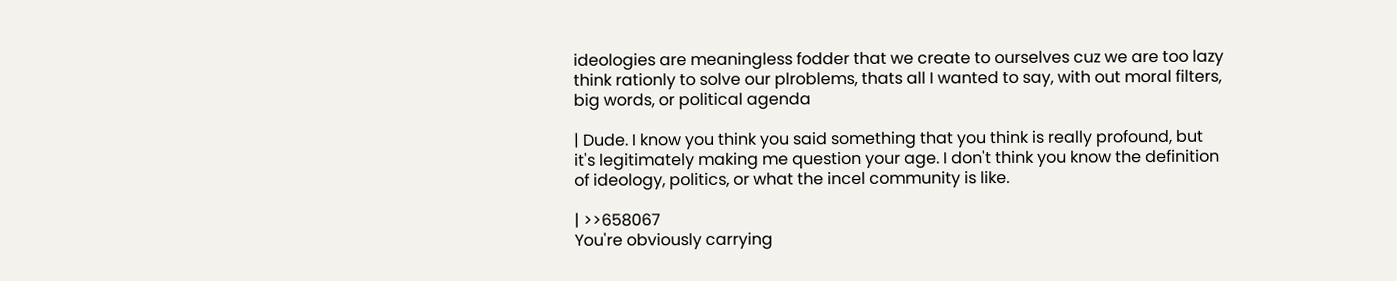ideologies are meaningless fodder that we create to ourselves cuz we are too lazy think rationly to solve our plroblems, thats all I wanted to say, with out moral filters, big words, or political agenda

| Dude. I know you think you said something that you think is really profound, but it's legitimately making me question your age. I don't think you know the definition of ideology, politics, or what the incel community is like.

| >>658067
You're obviously carrying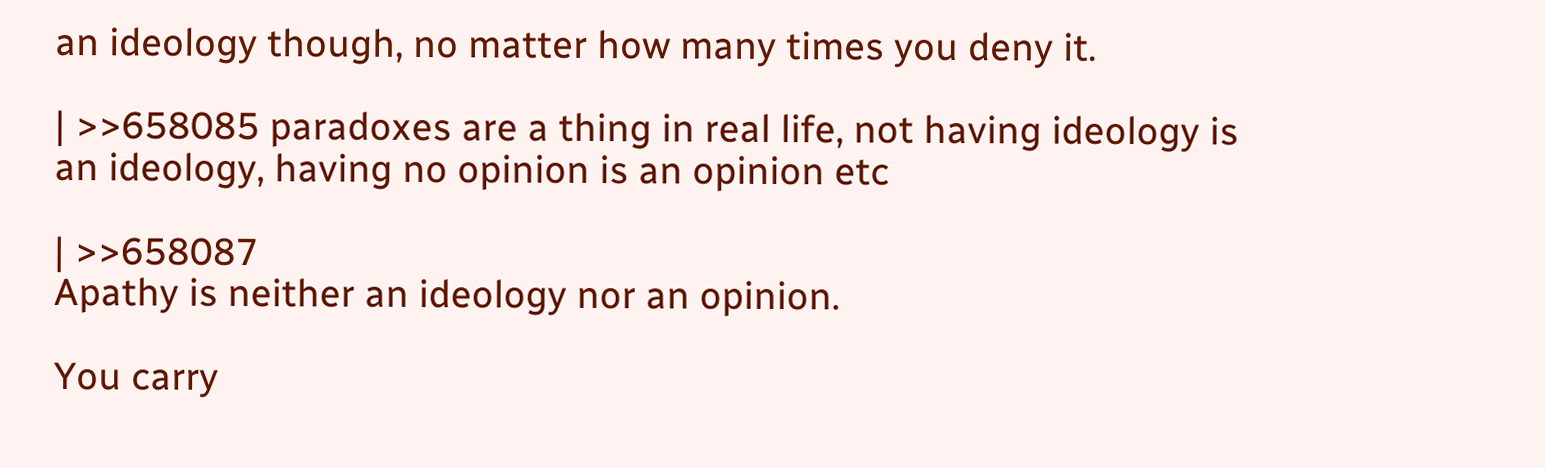an ideology though, no matter how many times you deny it.

| >>658085 paradoxes are a thing in real life, not having ideology is an ideology, having no opinion is an opinion etc

| >>658087
Apathy is neither an ideology nor an opinion.

You carry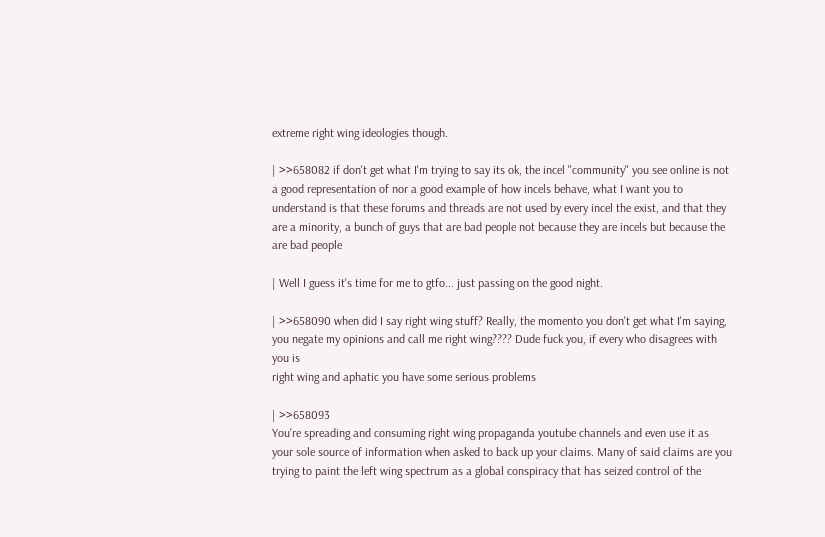extreme right wing ideologies though.

| >>658082 if don't get what I'm trying to say its ok, the incel "community" you see online is not a good representation of nor a good example of how incels behave, what I want you to understand is that these forums and threads are not used by every incel the exist, and that they are a minority, a bunch of guys that are bad people not because they are incels but because the are bad people

| Well I guess it's time for me to gtfo... just passing on the good night.

| >>658090 when did I say right wing stuff? Really, the momento you don't get what I'm saying, you negate my opinions and call me right wing???? Dude fuck you, if every who disagrees with you is
right wing and aphatic you have some serious problems

| >>658093
You're spreading and consuming right wing propaganda youtube channels and even use it as your sole source of information when asked to back up your claims. Many of said claims are you trying to paint the left wing spectrum as a global conspiracy that has seized control of the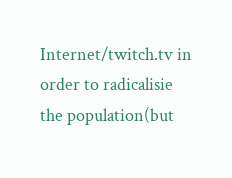Internet/twitch.tv in order to radicalisie the population(but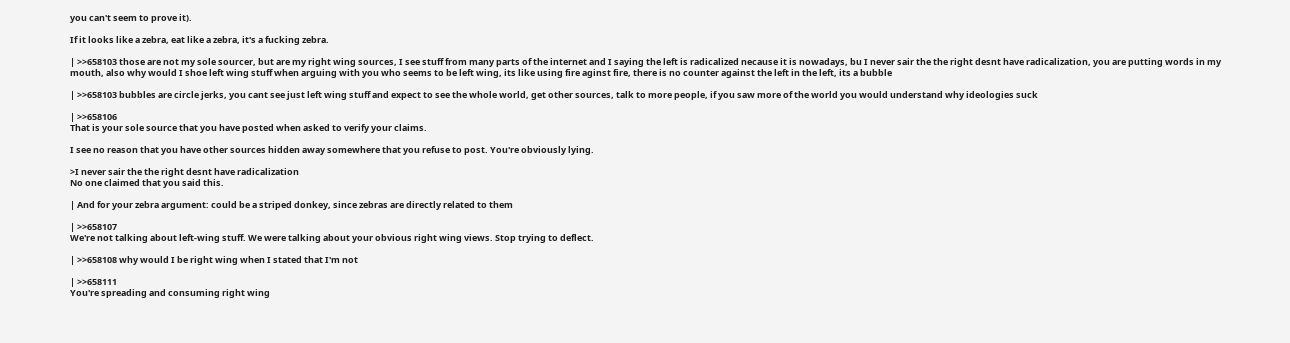you can't seem to prove it).

If it looks like a zebra, eat like a zebra, it's a fucking zebra.

| >>658103 those are not my sole sourcer, but are my right wing sources, I see stuff from many parts of the internet and I saying the left is radicalized necause it is nowadays, bu I never sair the the right desnt have radicalization, you are putting words in my mouth, also why would I shoe left wing stuff when arguing with you who seems to be left wing, its like using fire aginst fire, there is no counter against the left in the left, its a bubble

| >>658103 bubbles are circle jerks, you cant see just left wing stuff and expect to see the whole world, get other sources, talk to more people, if you saw more of the world you would understand why ideologies suck

| >>658106
That is your sole source that you have posted when asked to verify your claims.

I see no reason that you have other sources hidden away somewhere that you refuse to post. You're obviously lying.

>I never sair the the right desnt have radicalization
No one claimed that you said this.

| And for your zebra argument: could be a striped donkey, since zebras are directly related to them

| >>658107
We're not talking about left-wing stuff. We were talking about your obvious right wing views. Stop trying to deflect.

| >>658108 why would I be right wing when I stated that I'm not

| >>658111
You're spreading and consuming right wing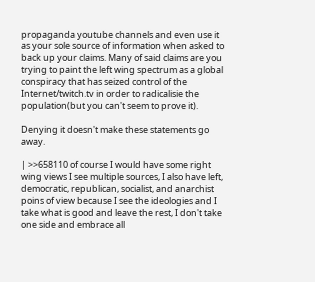propaganda youtube channels and even use it as your sole source of information when asked to back up your claims. Many of said claims are you trying to paint the left wing spectrum as a global conspiracy that has seized control of the Internet/twitch.tv in order to radicalisie the population(but you can't seem to prove it).

Denying it doesn't make these statements go away.

| >>658110 of course I would have some right wing views I see multiple sources, I also have left, democratic, republican, socialist, and anarchist poins of view because I see the ideologies and I take what is good and leave the rest, I don't take one side and embrace all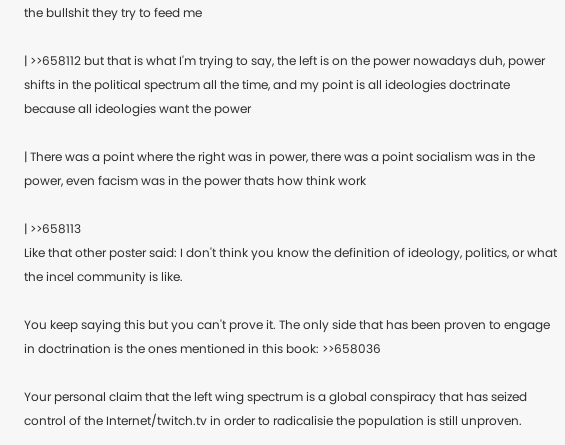the bullshit they try to feed me

| >>658112 but that is what I'm trying to say, the left is on the power nowadays duh, power shifts in the political spectrum all the time, and my point is all ideologies doctrinate because all ideologies want the power

| There was a point where the right was in power, there was a point socialism was in the power, even facism was in the power thats how think work

| >>658113
Like that other poster said: I don't think you know the definition of ideology, politics, or what the incel community is like.

You keep saying this but you can't prove it. The only side that has been proven to engage in doctrination is the ones mentioned in this book: >>658036

Your personal claim that the left wing spectrum is a global conspiracy that has seized control of the Internet/twitch.tv in order to radicalisie the population is still unproven.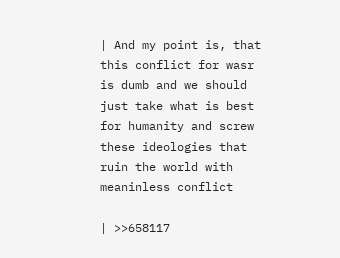| And my point is, that this conflict for wasr is dumb and we should just take what is best for humanity and screw these ideologies that ruin the world with meaninless conflict

| >>658117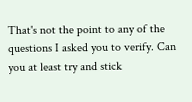That's not the point to any of the questions I asked you to verify. Can you at least try and stick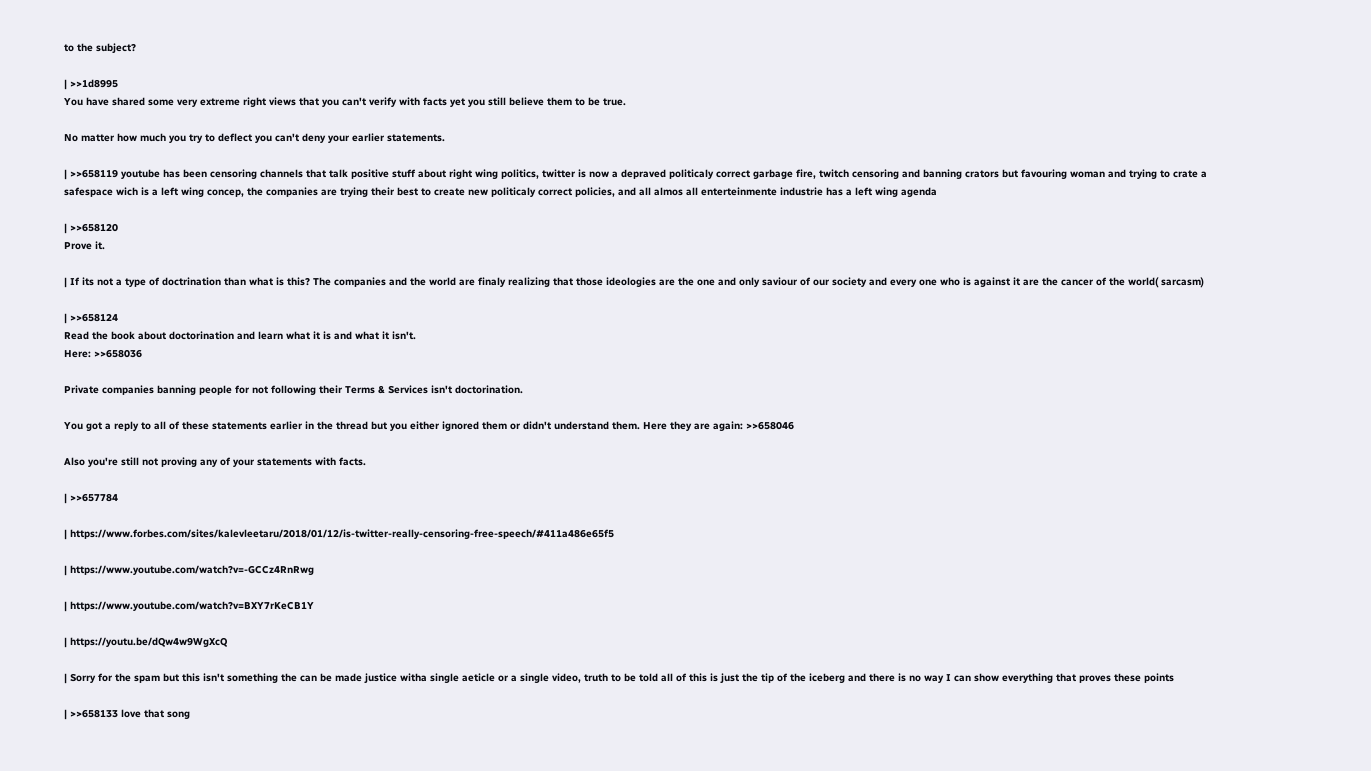to the subject?

| >>1d8995
You have shared some very extreme right views that you can't verify with facts yet you still believe them to be true.

No matter how much you try to deflect you can't deny your earlier statements.

| >>658119 youtube has been censoring channels that talk positive stuff about right wing politics, twitter is now a depraved politicaly correct garbage fire, twitch censoring and banning crators but favouring woman and trying to crate a safespace wich is a left wing concep, the companies are trying their best to create new politicaly correct policies, and all almos all enterteinmente industrie has a left wing agenda

| >>658120
Prove it.

| If its not a type of doctrination than what is this? The companies and the world are finaly realizing that those ideologies are the one and only saviour of our society and every one who is against it are the cancer of the world( sarcasm)

| >>658124
Read the book about doctorination and learn what it is and what it isn't.
Here: >>658036

Private companies banning people for not following their Terms & Services isn't doctorination.

You got a reply to all of these statements earlier in the thread but you either ignored them or didn't understand them. Here they are again: >>658046

Also you're still not proving any of your statements with facts.

| >>657784

| https://www.forbes.com/sites/kalevleetaru/2018/01/12/is-twitter-really-censoring-free-speech/#411a486e65f5

| https://www.youtube.com/watch?v=-GCCz4RnRwg

| https://www.youtube.com/watch?v=BXY7rKeCB1Y

| https://youtu.be/dQw4w9WgXcQ

| Sorry for the spam but this isn't something the can be made justice witha single aeticle or a single video, truth to be told all of this is just the tip of the iceberg and there is no way I can show everything that proves these points

| >>658133 love that song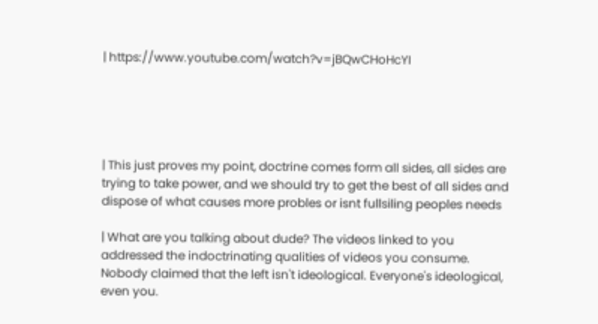| https://www.youtube.com/watch?v=jBQwCHoHcYI





| This just proves my point, doctrine comes form all sides, all sides are trying to take power, and we should try to get the best of all sides and dispose of what causes more probles or isnt fullsiling peoples needs

| What are you talking about dude? The videos linked to you addressed the indoctrinating qualities of videos you consume. Nobody claimed that the left isn't ideological. Everyone's ideological, even you.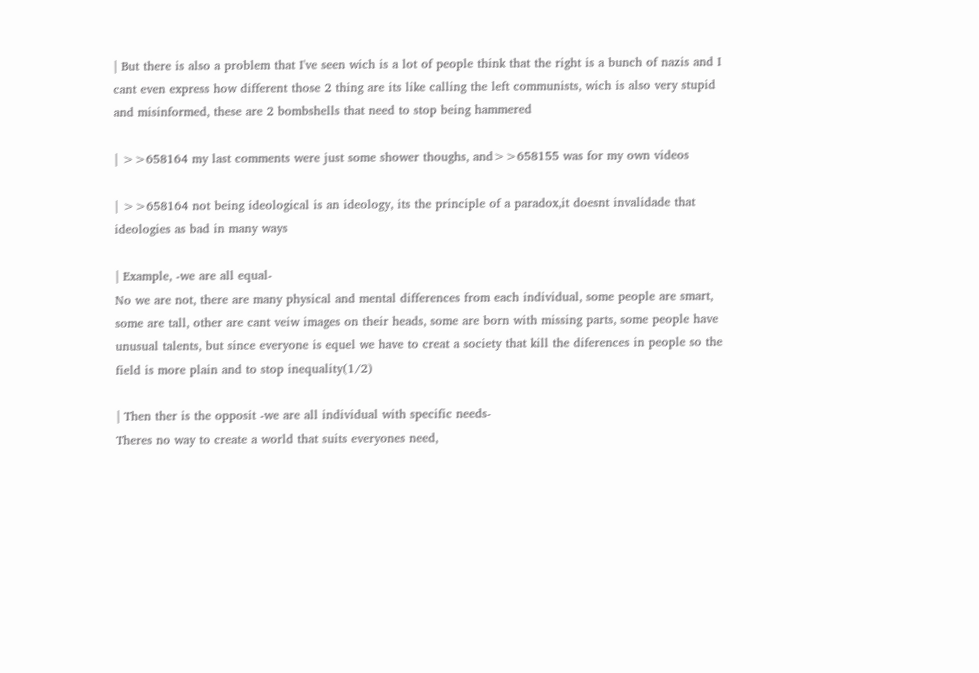| But there is also a problem that I've seen wich is a lot of people think that the right is a bunch of nazis and I cant even express how different those 2 thing are its like calling the left communists, wich is also very stupid and misinformed, these are 2 bombshells that need to stop being hammered

| >>658164 my last comments were just some shower thoughs, and>>658155 was for my own videos

| >>658164 not being ideological is an ideology, its the principle of a paradox,it doesnt invalidade that ideologies as bad in many ways

| Example, -we are all equal-
No we are not, there are many physical and mental differences from each individual, some people are smart, some are tall, other are cant veiw images on their heads, some are born with missing parts, some people have unusual talents, but since everyone is equel we have to creat a society that kill the diferences in people so the field is more plain and to stop inequality(1/2)

| Then ther is the opposit -we are all individual with specific needs-
Theres no way to create a world that suits everyones need,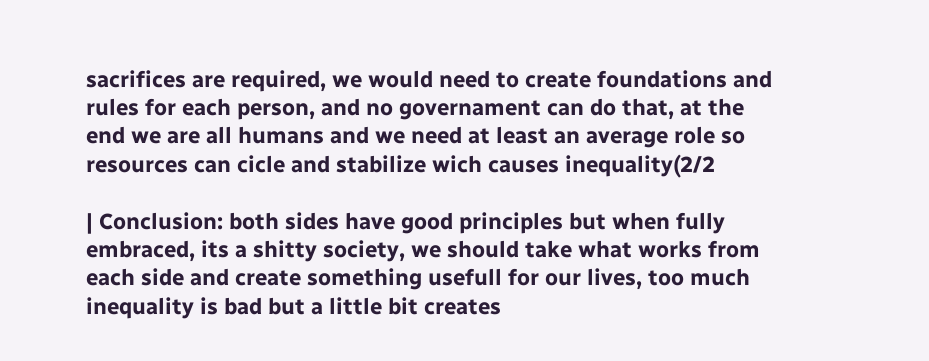sacrifices are required, we would need to create foundations and rules for each person, and no governament can do that, at the end we are all humans and we need at least an average role so resources can cicle and stabilize wich causes inequality(2/2

| Conclusion: both sides have good principles but when fully embraced, its a shitty society, we should take what works from each side and create something usefull for our lives, too much inequality is bad but a little bit creates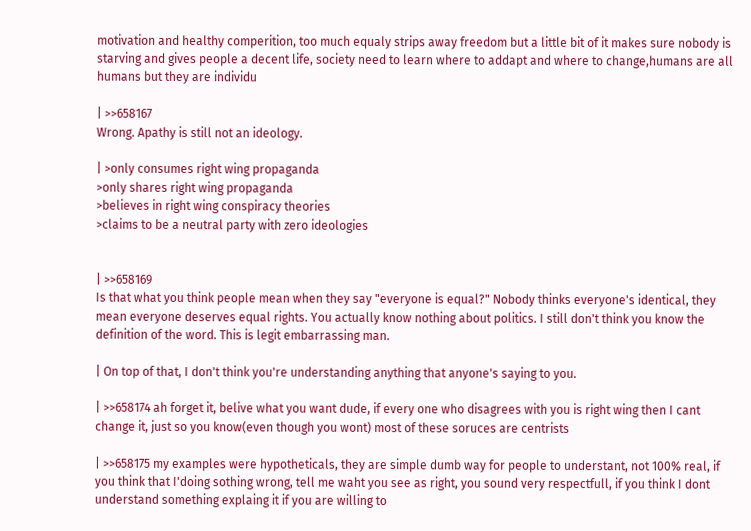motivation and healthy comperition, too much equaly strips away freedom but a little bit of it makes sure nobody is starving and gives people a decent life, society need to learn where to addapt and where to change,humans are all humans but they are individu

| >>658167
Wrong. Apathy is still not an ideology.

| >only consumes right wing propaganda
>only shares right wing propaganda
>believes in right wing conspiracy theories
>claims to be a neutral party with zero ideologies


| >>658169
Is that what you think people mean when they say "everyone is equal?" Nobody thinks everyone's identical, they mean everyone deserves equal rights. You actually know nothing about politics. I still don't think you know the definition of the word. This is legit embarrassing man.

| On top of that, I don't think you're understanding anything that anyone's saying to you.

| >>658174 ah forget it, belive what you want dude, if every one who disagrees with you is right wing then I cant change it, just so you know(even though you wont) most of these soruces are centrists

| >>658175 my examples were hypotheticals, they are simple dumb way for people to understant, not 100% real, if you think that I'doing sothing wrong, tell me waht you see as right, you sound very respectfull, if you think I dont understand something explaing it if you are willing to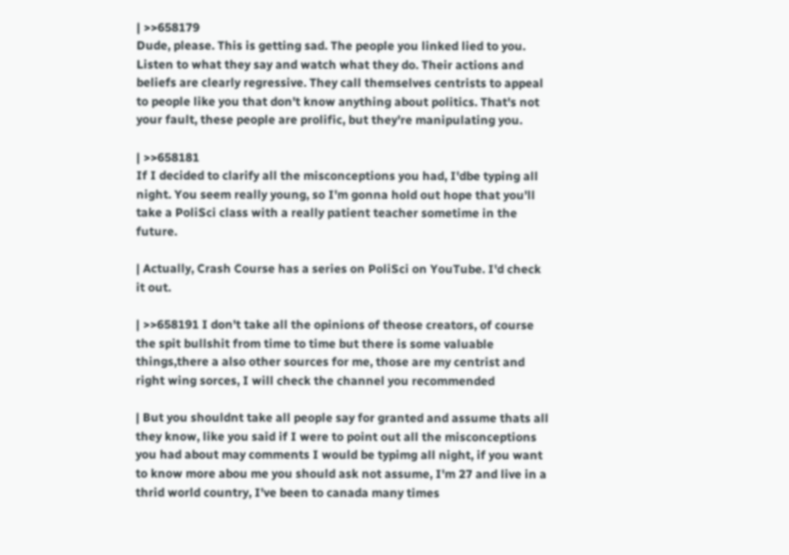| >>658179
Dude, please. This is getting sad. The people you linked lied to you. Listen to what they say and watch what they do. Their actions and beliefs are clearly regressive. They call themselves centrists to appeal to people like you that don't know anything about politics. That's not your fault, these people are prolific, but they're manipulating you.

| >>658181
If I decided to clarify all the misconceptions you had, I'dbe typing all night. You seem really young, so I'm gonna hold out hope that you'll take a PoliSci class with a really patient teacher sometime in the future.

| Actually, Crash Course has a series on PoliSci on YouTube. I'd check it out.

| >>658191 I don't take all the opinions of theose creators, of course the spit bullshit from time to time but there is some valuable things,there a also other sources for me, those are my centrist and right wing sorces, I will check the channel you recommended

| But you shouldnt take all people say for granted and assume thats all they know, like you said if I were to point out all the misconceptions you had about may comments I would be typimg all night, if you want to know more abou me you should ask not assume, I'm 27 and live in a thrid world country, I've been to canada many times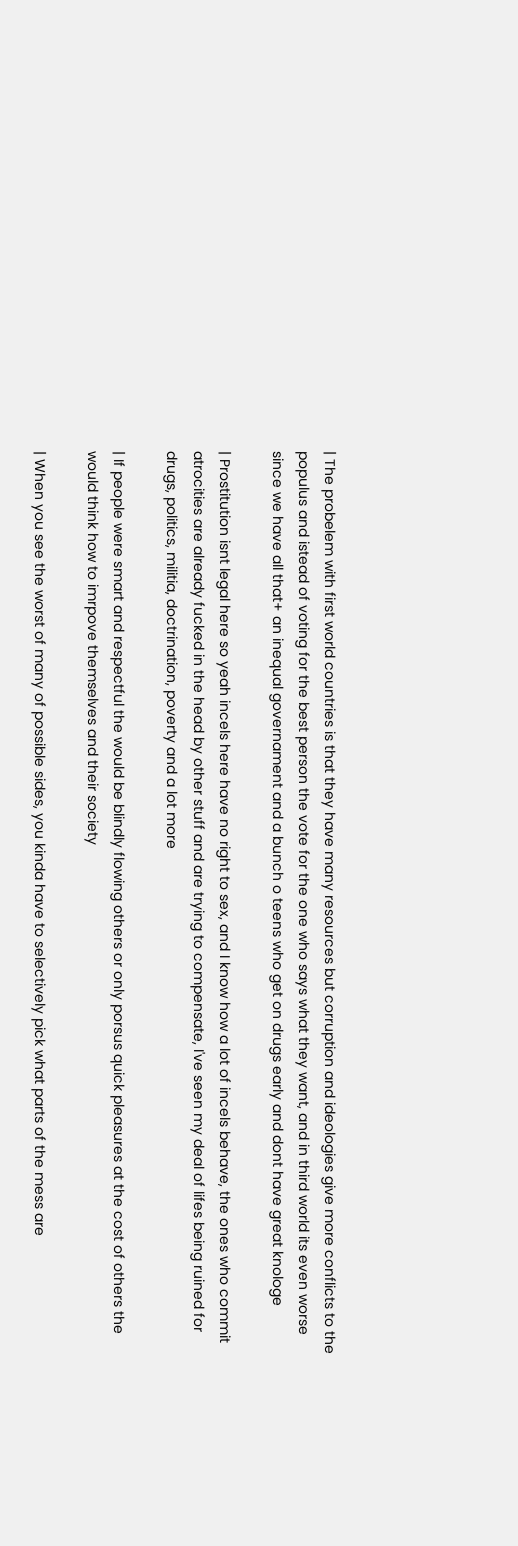| The probelem with first world countries is that they have many resources but corruption and ideologies give more conflicts to the populus and istead of voting for the best person the vote for the one who says what they want, and in third world its even worse since we have all that+ an inequal governament and a bunch o teens who get on drugs early and dont have great knologe

| Prostitution isnt legal here so yeah incels here have no right to sex, and I know how a lot of incels behave, the ones who commit atrocities are already fucked in the head by other stuff and are trying to compensate, I've seen my deal of lifes being ruined for drugs, politics, militia, doctrination, poverty and a lot more

| If people were smart and respectful the would be blindly flowing others or only porsus quick pleasures at the cost of others the would think how to imrpove themselves and their society

| When you see the worst of many of possible sides, you kinda have to selectively pick what parts of the mess are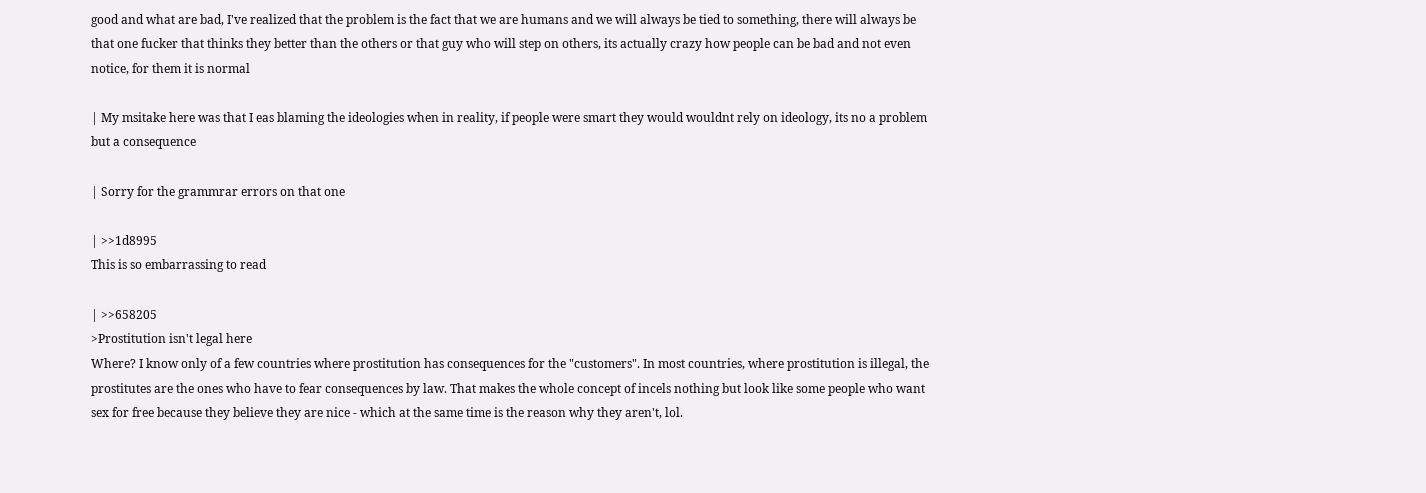good and what are bad, I've realized that the problem is the fact that we are humans and we will always be tied to something, there will always be that one fucker that thinks they better than the others or that guy who will step on others, its actually crazy how people can be bad and not even notice, for them it is normal

| My msitake here was that I eas blaming the ideologies when in reality, if people were smart they would wouldnt rely on ideology, its no a problem but a consequence

| Sorry for the grammrar errors on that one

| >>1d8995
This is so embarrassing to read

| >>658205
>Prostitution isn't legal here
Where? I know only of a few countries where prostitution has consequences for the "customers". In most countries, where prostitution is illegal, the prostitutes are the ones who have to fear consequences by law. That makes the whole concept of incels nothing but look like some people who want sex for free because they believe they are nice - which at the same time is the reason why they aren't, lol.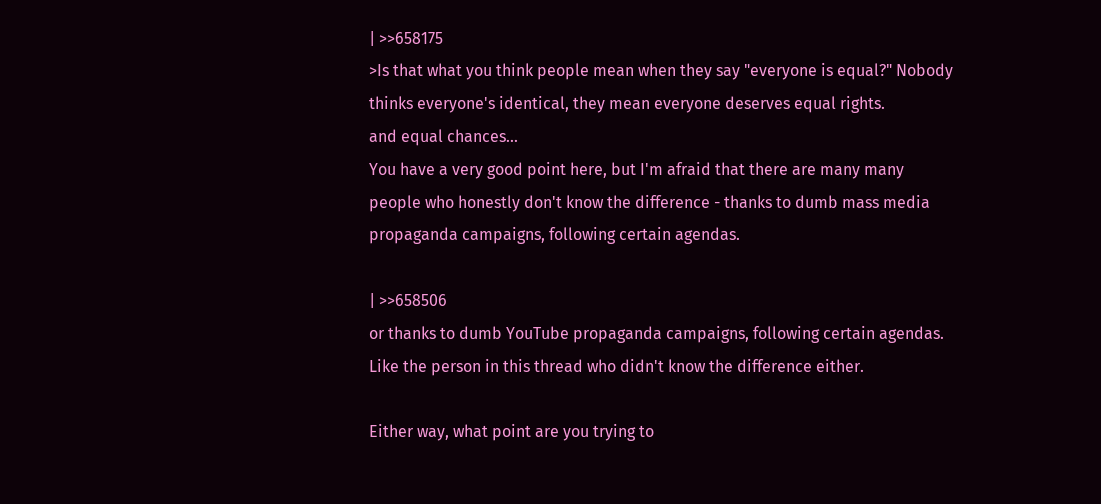| >>658175
>Is that what you think people mean when they say "everyone is equal?" Nobody thinks everyone's identical, they mean everyone deserves equal rights.
and equal chances...
You have a very good point here, but I'm afraid that there are many many people who honestly don't know the difference - thanks to dumb mass media propaganda campaigns, following certain agendas.

| >>658506
or thanks to dumb YouTube propaganda campaigns, following certain agendas.
Like the person in this thread who didn't know the difference either.

Either way, what point are you trying to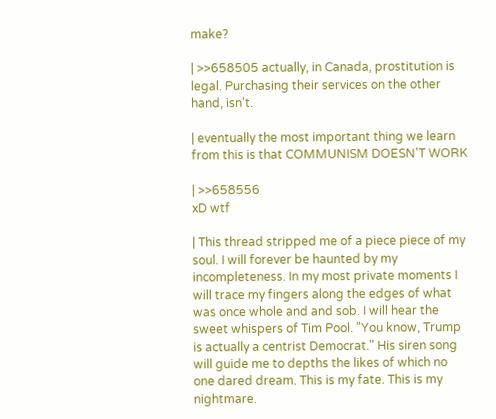make?

| >>658505 actually, in Canada, prostitution is legal. Purchasing their services on the other hand, isn't.

| eventually the most important thing we learn from this is that COMMUNISM DOESN'T WORK

| >>658556
xD wtf

| This thread stripped me of a piece piece of my soul. I will forever be haunted by my incompleteness. In my most private moments I will trace my fingers along the edges of what was once whole and and sob. I will hear the sweet whispers of Tim Pool. "You know, Trump is actually a centrist Democrat." His siren song will guide me to depths the likes of which no one dared dream. This is my fate. This is my nightmare.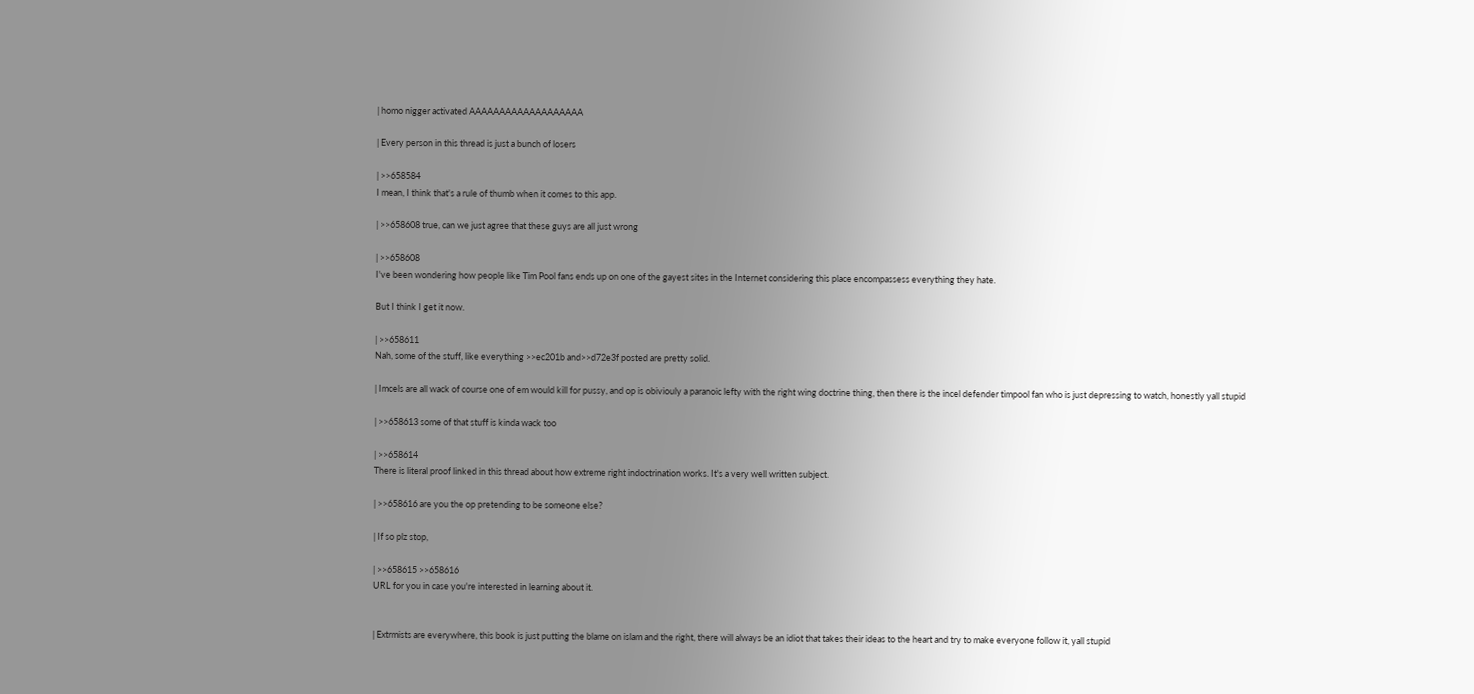| homo nigger activated AAAAAAAAAAAAAAAAAAA

| Every person in this thread is just a bunch of losers

| >>658584
I mean, I think that's a rule of thumb when it comes to this app.

| >>658608 true, can we just agree that these guys are all just wrong

| >>658608
I've been wondering how people like Tim Pool fans ends up on one of the gayest sites in the Internet considering this place encompassess everything they hate.

But I think I get it now.

| >>658611
Nah, some of the stuff, like everything >>ec201b and>>d72e3f posted are pretty solid.

| Imcels are all wack of course one of em would kill for pussy, and op is obiviouly a paranoic lefty with the right wing doctrine thing, then there is the incel defender timpool fan who is just depressing to watch, honestly yall stupid

| >>658613 some of that stuff is kinda wack too

| >>658614
There is literal proof linked in this thread about how extreme right indoctrination works. It's a very well written subject.

| >>658616 are you the op pretending to be someone else?

| If so plz stop,

| >>658615 >>658616
URL for you in case you're interested in learning about it.


| Extrmists are everywhere, this book is just putting the blame on islam and the right, there will always be an idiot that takes their ideas to the heart and try to make everyone follow it, yall stupid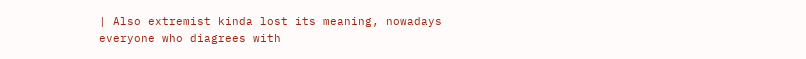| Also extremist kinda lost its meaning, nowadays everyone who diagrees with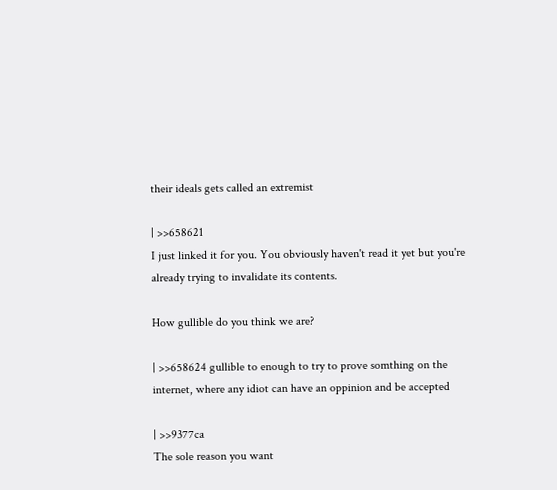their ideals gets called an extremist

| >>658621
I just linked it for you. You obviously haven't read it yet but you're already trying to invalidate its contents.

How gullible do you think we are?

| >>658624 gullible to enough to try to prove somthing on the internet, where any idiot can have an oppinion and be accepted

| >>9377ca
The sole reason you want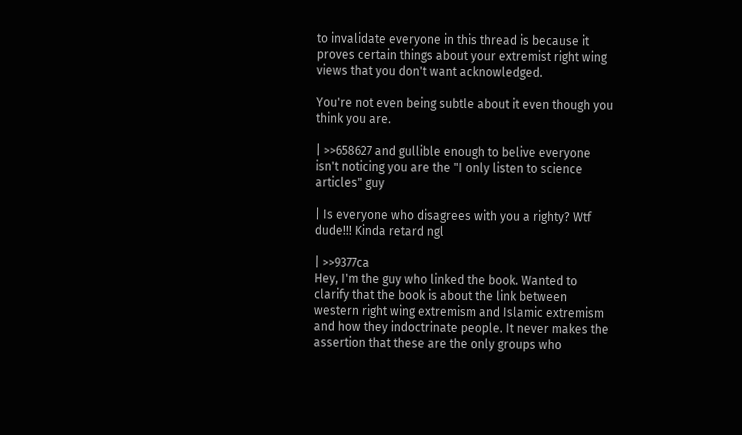to invalidate everyone in this thread is because it proves certain things about your extremist right wing views that you don't want acknowledged.

You're not even being subtle about it even though you think you are.

| >>658627 and gullible enough to belive everyone isn't noticing you are the "I only listen to science articles" guy

| Is everyone who disagrees with you a righty? Wtf dude!!! Kinda retard ngl

| >>9377ca
Hey, I'm the guy who linked the book. Wanted to clarify that the book is about the link between western right wing extremism and Islamic extremism and how they indoctrinate people. It never makes the assertion that these are the only groups who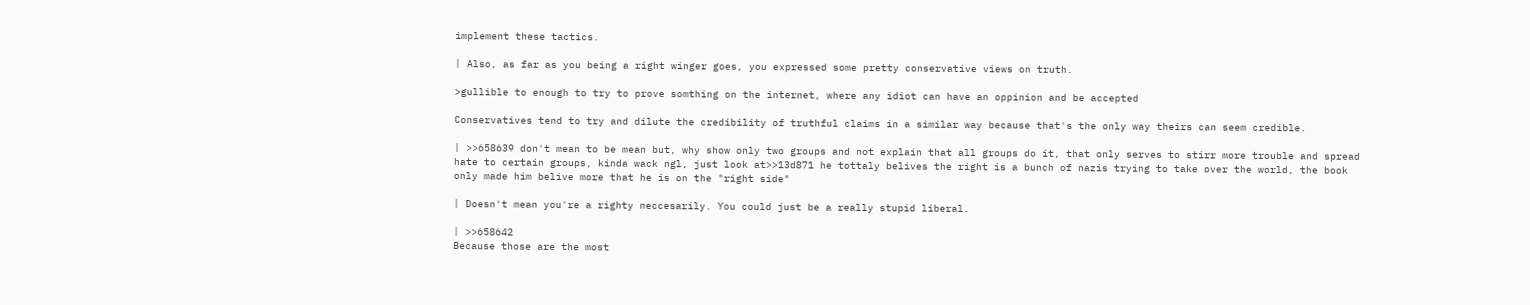implement these tactics.

| Also, as far as you being a right winger goes, you expressed some pretty conservative views on truth.

>gullible to enough to try to prove somthing on the internet, where any idiot can have an oppinion and be accepted

Conservatives tend to try and dilute the credibility of truthful claims in a similar way because that's the only way theirs can seem credible.

| >>658639 don't mean to be mean but, why show only two groups and not explain that all groups do it, that only serves to stirr more trouble and spread hate to certain groups, kinda wack ngl, just look at>>13d871 he tottaly belives the right is a bunch of nazis trying to take over the world, the book only made him belive more that he is on the "right side"

| Doesn't mean you're a righty neccesarily. You could just be a really stupid liberal.

| >>658642
Because those are the most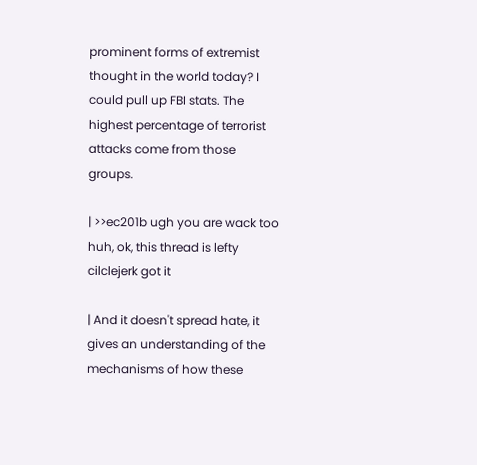prominent forms of extremist thought in the world today? I could pull up FBI stats. The highest percentage of terrorist attacks come from those groups.

| >>ec201b ugh you are wack too huh, ok, this thread is lefty cilclejerk got it

| And it doesn't spread hate, it gives an understanding of the mechanisms of how these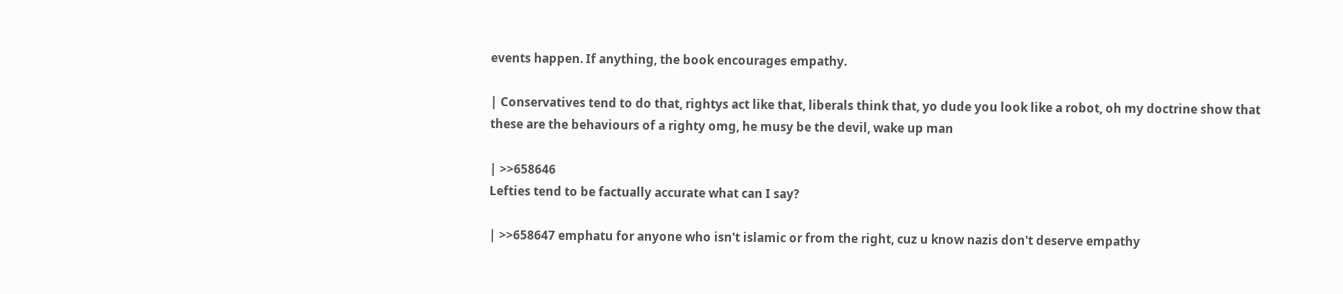events happen. If anything, the book encourages empathy.

| Conservatives tend to do that, rightys act like that, liberals think that, yo dude you look like a robot, oh my doctrine show that these are the behaviours of a righty omg, he musy be the devil, wake up man

| >>658646
Lefties tend to be factually accurate what can I say?

| >>658647 emphatu for anyone who isn't islamic or from the right, cuz u know nazis don't deserve empathy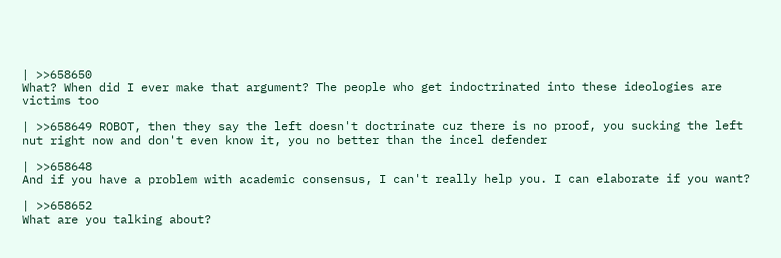| >>658650
What? When did I ever make that argument? The people who get indoctrinated into these ideologies are victims too

| >>658649 ROBOT, then they say the left doesn't doctrinate cuz there is no proof, you sucking the left nut right now and don't even know it, you no better than the incel defender

| >>658648
And if you have a problem with academic consensus, I can't really help you. I can elaborate if you want?

| >>658652
What are you talking about?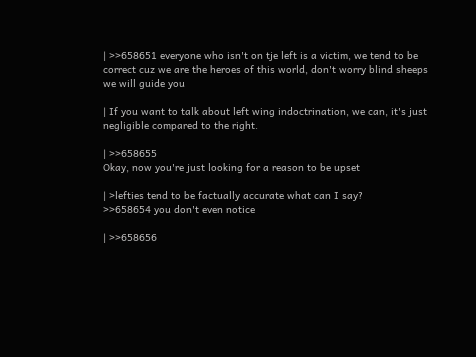| >>658651 everyone who isn't on tje left is a victim, we tend to be correct cuz we are the heroes of this world, don't worry blind sheeps we will guide you

| If you want to talk about left wing indoctrination, we can, it's just negligible compared to the right.

| >>658655
Okay, now you're just looking for a reason to be upset

| >lefties tend to be factually accurate what can I say?
>>658654 you don't even notice

| >>658656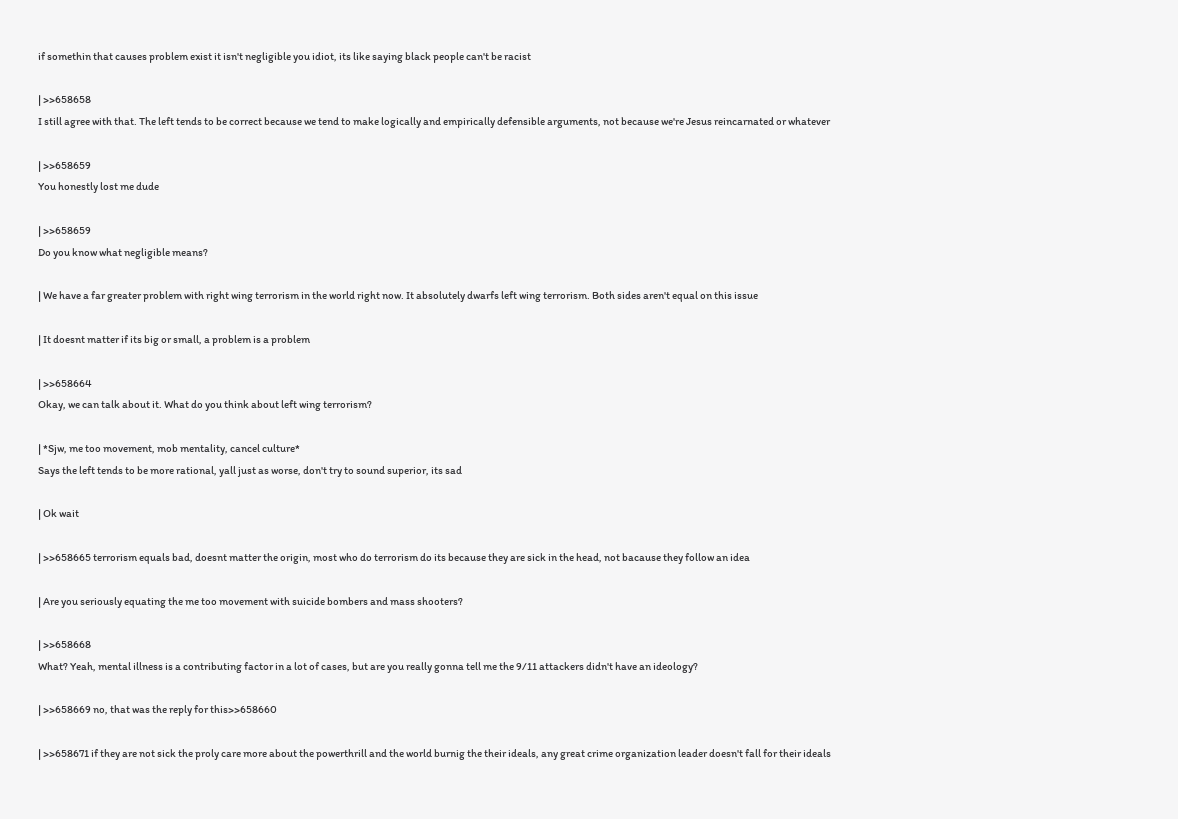if somethin that causes problem exist it isn't negligible you idiot, its like saying black people can't be racist

| >>658658
I still agree with that. The left tends to be correct because we tend to make logically and empirically defensible arguments, not because we're Jesus reincarnated or whatever

| >>658659
You honestly lost me dude

| >>658659
Do you know what negligible means?

| We have a far greater problem with right wing terrorism in the world right now. It absolutely dwarfs left wing terrorism. Both sides aren't equal on this issue

| It doesnt matter if its big or small, a problem is a problem

| >>658664
Okay, we can talk about it. What do you think about left wing terrorism?

| *Sjw, me too movement, mob mentality, cancel culture*
Says the left tends to be more rational, yall just as worse, don't try to sound superior, its sad

| Ok wait

| >>658665 terrorism equals bad, doesnt matter the origin, most who do terrorism do its because they are sick in the head, not bacause they follow an idea

| Are you seriously equating the me too movement with suicide bombers and mass shooters?

| >>658668
What? Yeah, mental illness is a contributing factor in a lot of cases, but are you really gonna tell me the 9/11 attackers didn't have an ideology?

| >>658669 no, that was the reply for this>>658660

| >>658671 if they are not sick the proly care more about the powerthrill and the world burnig the their ideals, any great crime organization leader doesn't fall for their ideals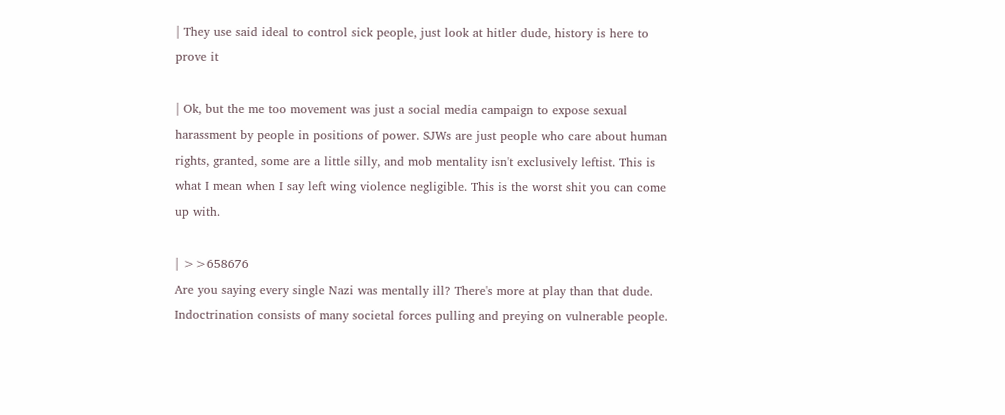| They use said ideal to control sick people, just look at hitler dude, history is here to prove it

| Ok, but the me too movement was just a social media campaign to expose sexual harassment by people in positions of power. SJWs are just people who care about human rights, granted, some are a little silly, and mob mentality isn't exclusively leftist. This is what I mean when I say left wing violence negligible. This is the worst shit you can come up with.

| >>658676
Are you saying every single Nazi was mentally ill? There's more at play than that dude. Indoctrination consists of many societal forces pulling and preying on vulnerable people.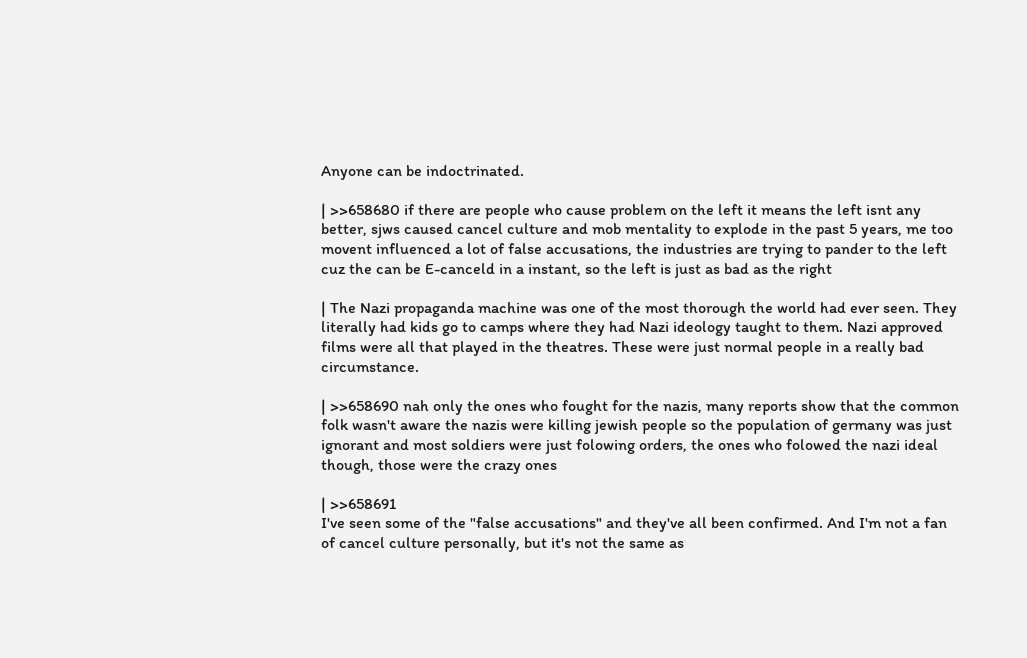Anyone can be indoctrinated.

| >>658680 if there are people who cause problem on the left it means the left isnt any better, sjws caused cancel culture and mob mentality to explode in the past 5 years, me too movent influenced a lot of false accusations, the industries are trying to pander to the left cuz the can be E-canceld in a instant, so the left is just as bad as the right

| The Nazi propaganda machine was one of the most thorough the world had ever seen. They literally had kids go to camps where they had Nazi ideology taught to them. Nazi approved films were all that played in the theatres. These were just normal people in a really bad circumstance.

| >>658690 nah only the ones who fought for the nazis, many reports show that the common folk wasn't aware the nazis were killing jewish people so the population of germany was just ignorant and most soldiers were just folowing orders, the ones who folowed the nazi ideal though, those were the crazy ones

| >>658691
I've seen some of the "false accusations" and they've all been confirmed. And I'm not a fan of cancel culture personally, but it's not the same as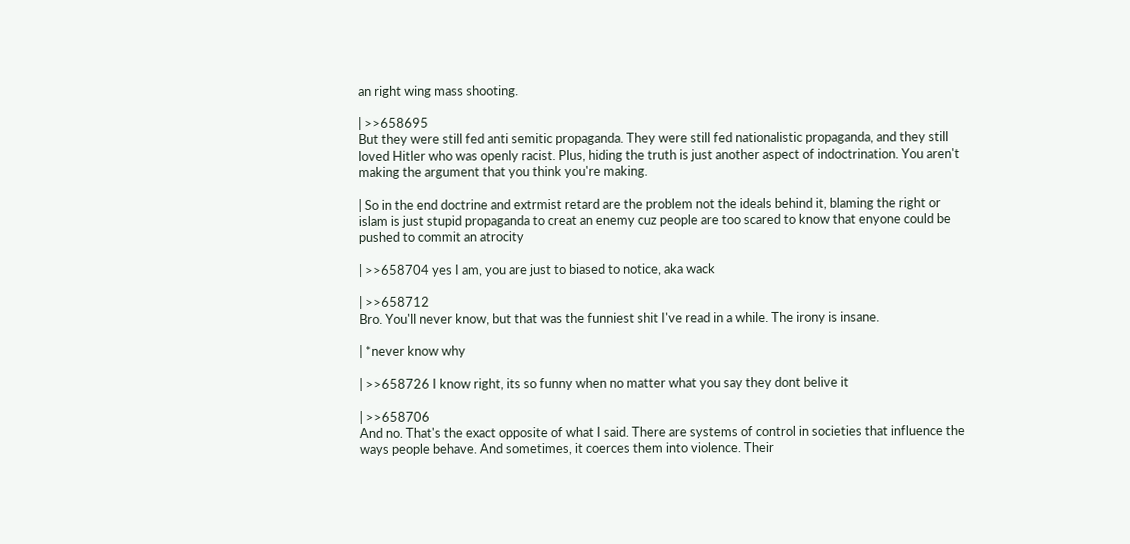an right wing mass shooting.

| >>658695
But they were still fed anti semitic propaganda. They were still fed nationalistic propaganda, and they still loved Hitler who was openly racist. Plus, hiding the truth is just another aspect of indoctrination. You aren't making the argument that you think you're making.

| So in the end doctrine and extrmist retard are the problem not the ideals behind it, blaming the right or islam is just stupid propaganda to creat an enemy cuz people are too scared to know that enyone could be pushed to commit an atrocity

| >>658704 yes I am, you are just to biased to notice, aka wack

| >>658712
Bro. You'll never know, but that was the funniest shit I've read in a while. The irony is insane.

| *never know why

| >>658726 I know right, its so funny when no matter what you say they dont belive it

| >>658706
And no. That's the exact opposite of what I said. There are systems of control in societies that influence the ways people behave. And sometimes, it coerces them into violence. Their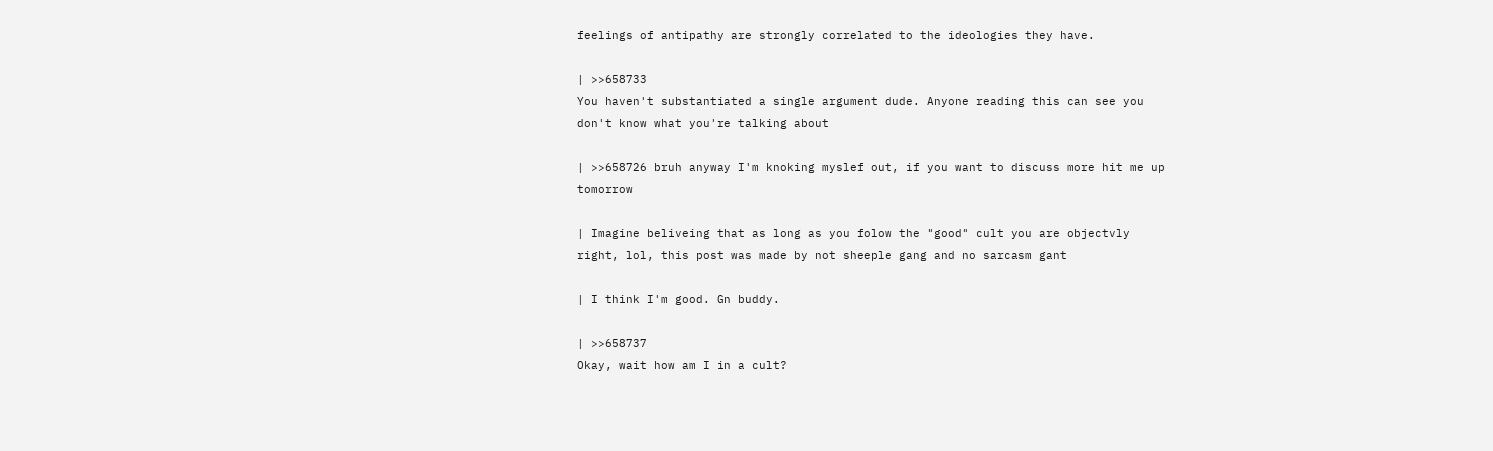feelings of antipathy are strongly correlated to the ideologies they have.

| >>658733
You haven't substantiated a single argument dude. Anyone reading this can see you don't know what you're talking about

| >>658726 bruh anyway I'm knoking myslef out, if you want to discuss more hit me up tomorrow

| Imagine beliveing that as long as you folow the "good" cult you are objectvly right, lol, this post was made by not sheeple gang and no sarcasm gant

| I think I'm good. Gn buddy.

| >>658737
Okay, wait how am I in a cult?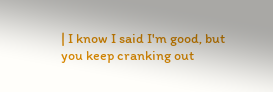| I know I said I'm good, but you keep cranking out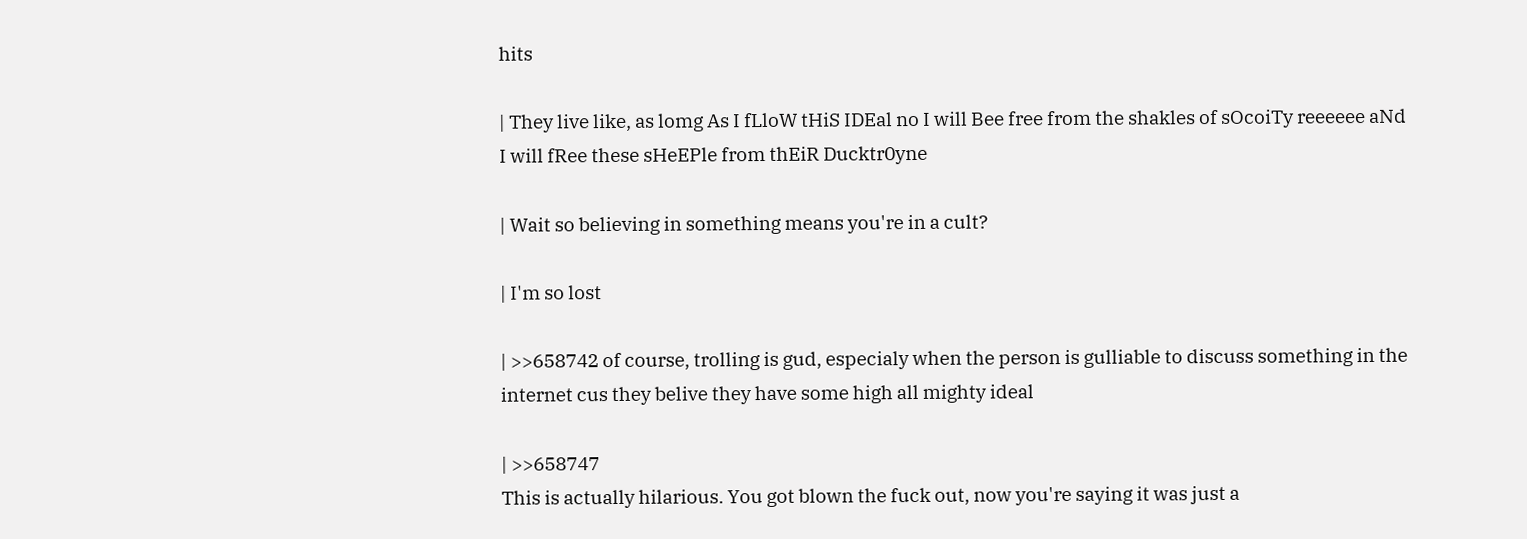hits

| They live like, as lomg As I fLloW tHiS IDEal no I will Bee free from the shakles of sOcoiTy reeeeee aNd I will fRee these sHeEPle from thEiR Ducktr0yne

| Wait so believing in something means you're in a cult?

| I'm so lost

| >>658742 of course, trolling is gud, especialy when the person is gulliable to discuss something in the internet cus they belive they have some high all mighty ideal

| >>658747
This is actually hilarious. You got blown the fuck out, now you're saying it was just a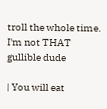troll the whole time. I'm not THAT gullible dude

| You will eat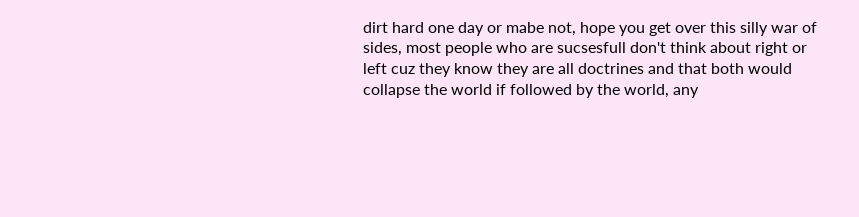dirt hard one day or mabe not, hope you get over this silly war of sides, most people who are sucsesfull don't think about right or left cuz they know they are all doctrines and that both would collapse the world if followed by the world, any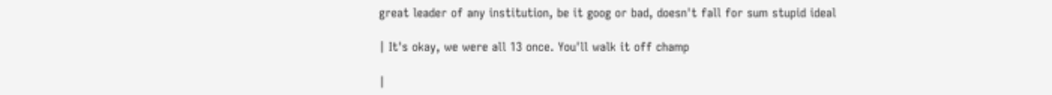great leader of any institution, be it goog or bad, doesn't fall for sum stupid ideal

| It's okay, we were all 13 once. You'll walk it off champ

|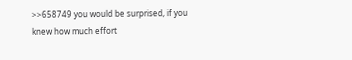>>658749 you would be surprised, if you knew how much effort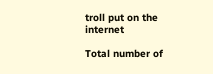troll put on the internet

Total number of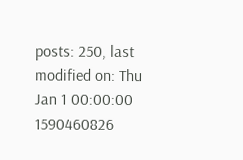posts: 250, last modified on: Thu Jan 1 00:00:00 1590460826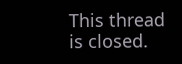This thread is closed.